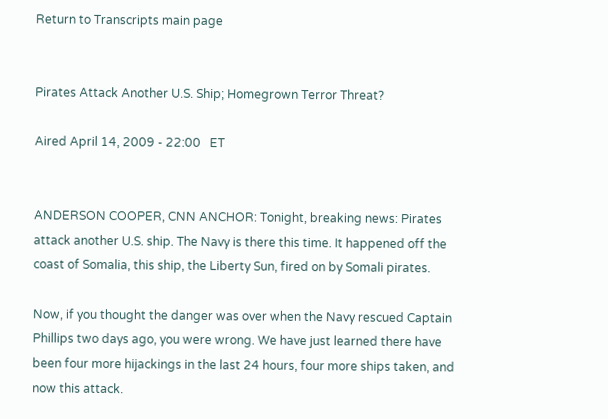Return to Transcripts main page


Pirates Attack Another U.S. Ship; Homegrown Terror Threat?

Aired April 14, 2009 - 22:00   ET


ANDERSON COOPER, CNN ANCHOR: Tonight, breaking news: Pirates attack another U.S. ship. The Navy is there this time. It happened off the coast of Somalia, this ship, the Liberty Sun, fired on by Somali pirates.

Now, if you thought the danger was over when the Navy rescued Captain Phillips two days ago, you were wrong. We have just learned there have been four more hijackings in the last 24 hours, four more ships taken, and now this attack.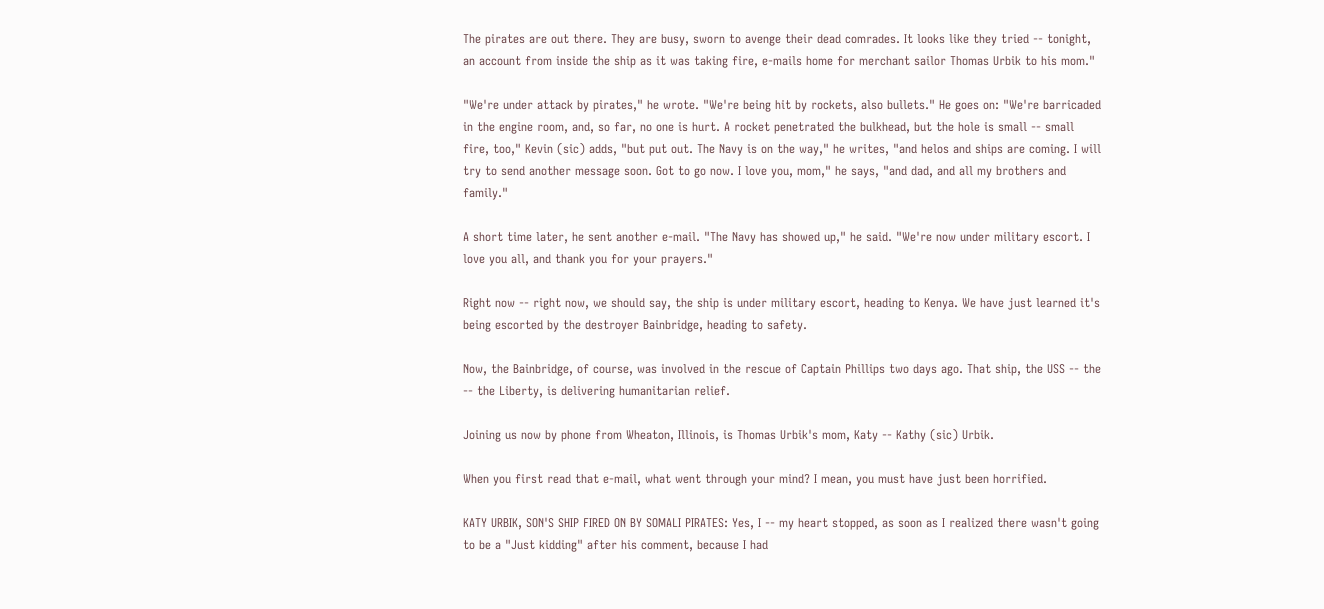The pirates are out there. They are busy, sworn to avenge their dead comrades. It looks like they tried -- tonight, an account from inside the ship as it was taking fire, e-mails home for merchant sailor Thomas Urbik to his mom."

"We're under attack by pirates," he wrote. "We're being hit by rockets, also bullets." He goes on: "We're barricaded in the engine room, and, so far, no one is hurt. A rocket penetrated the bulkhead, but the hole is small -- small fire, too," Kevin (sic) adds, "but put out. The Navy is on the way," he writes, "and helos and ships are coming. I will try to send another message soon. Got to go now. I love you, mom," he says, "and dad, and all my brothers and family."

A short time later, he sent another e-mail. "The Navy has showed up," he said. "We're now under military escort. I love you all, and thank you for your prayers."

Right now -- right now, we should say, the ship is under military escort, heading to Kenya. We have just learned it's being escorted by the destroyer Bainbridge, heading to safety.

Now, the Bainbridge, of course, was involved in the rescue of Captain Phillips two days ago. That ship, the USS -- the -- the Liberty, is delivering humanitarian relief.

Joining us now by phone from Wheaton, Illinois, is Thomas Urbik's mom, Katy -- Kathy (sic) Urbik.

When you first read that e-mail, what went through your mind? I mean, you must have just been horrified.

KATY URBIK, SON'S SHIP FIRED ON BY SOMALI PIRATES: Yes, I -- my heart stopped, as soon as I realized there wasn't going to be a "Just kidding" after his comment, because I had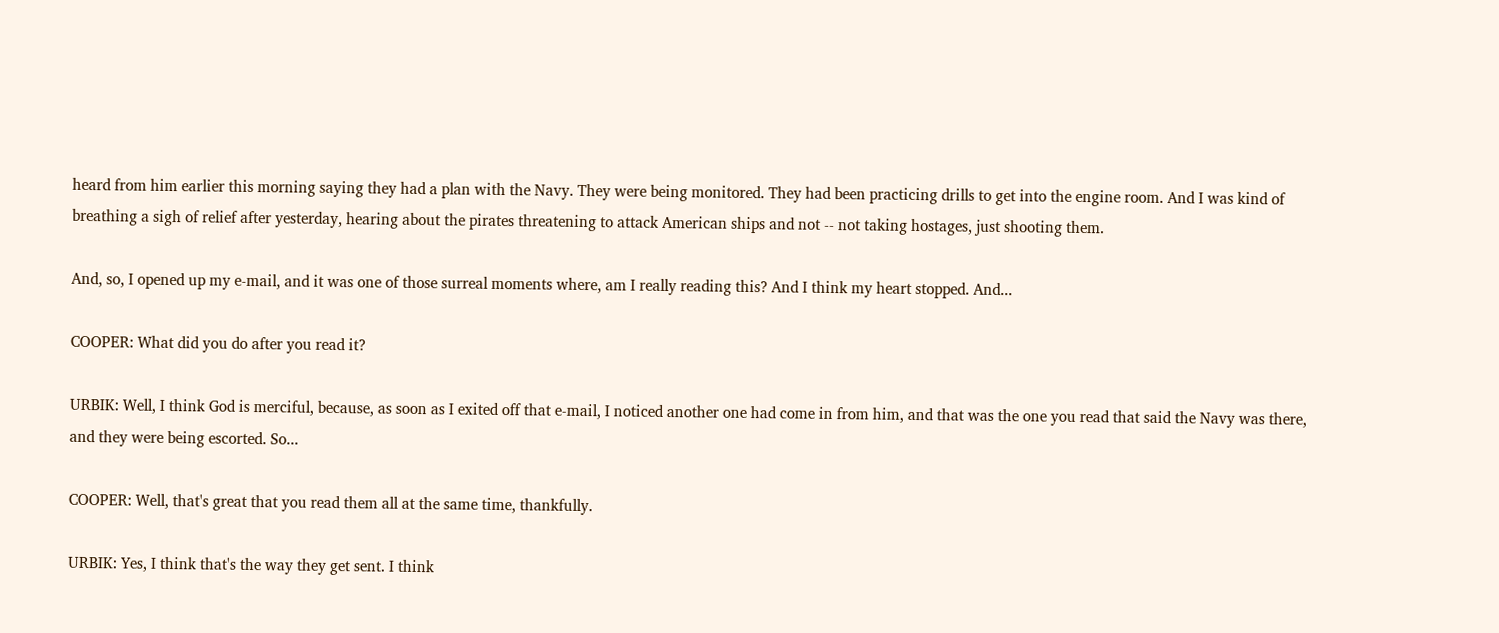heard from him earlier this morning saying they had a plan with the Navy. They were being monitored. They had been practicing drills to get into the engine room. And I was kind of breathing a sigh of relief after yesterday, hearing about the pirates threatening to attack American ships and not -- not taking hostages, just shooting them.

And, so, I opened up my e-mail, and it was one of those surreal moments where, am I really reading this? And I think my heart stopped. And...

COOPER: What did you do after you read it?

URBIK: Well, I think God is merciful, because, as soon as I exited off that e-mail, I noticed another one had come in from him, and that was the one you read that said the Navy was there, and they were being escorted. So...

COOPER: Well, that's great that you read them all at the same time, thankfully.

URBIK: Yes, I think that's the way they get sent. I think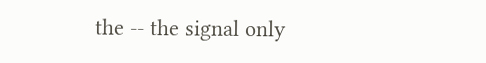the -- the signal only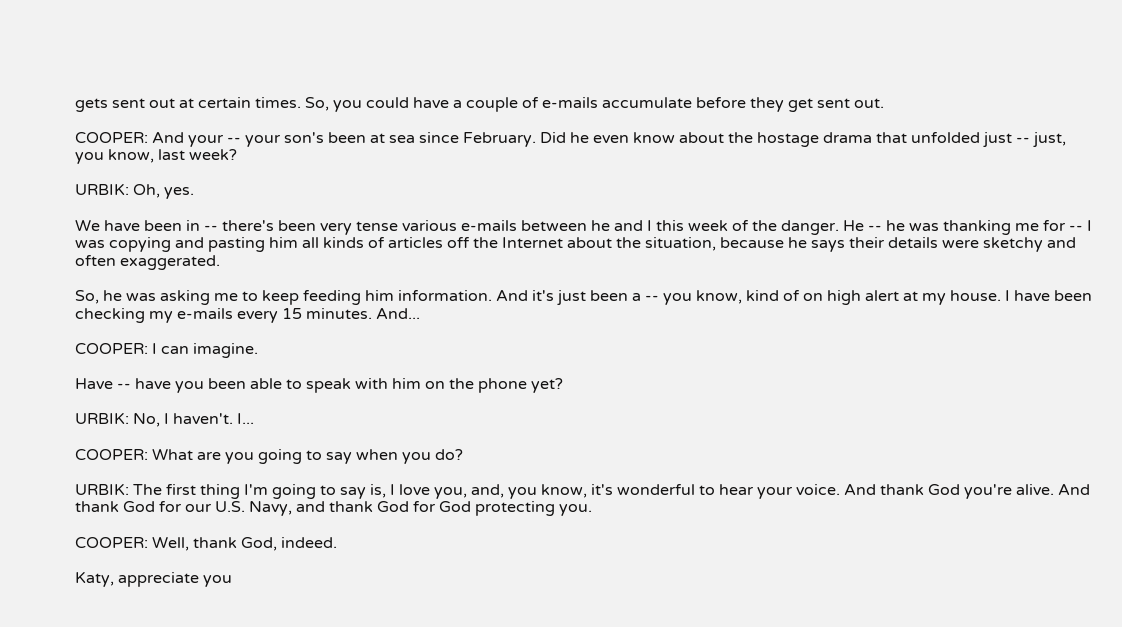gets sent out at certain times. So, you could have a couple of e-mails accumulate before they get sent out.

COOPER: And your -- your son's been at sea since February. Did he even know about the hostage drama that unfolded just -- just, you know, last week?

URBIK: Oh, yes.

We have been in -- there's been very tense various e-mails between he and I this week of the danger. He -- he was thanking me for -- I was copying and pasting him all kinds of articles off the Internet about the situation, because he says their details were sketchy and often exaggerated.

So, he was asking me to keep feeding him information. And it's just been a -- you know, kind of on high alert at my house. I have been checking my e-mails every 15 minutes. And...

COOPER: I can imagine.

Have -- have you been able to speak with him on the phone yet?

URBIK: No, I haven't. I...

COOPER: What are you going to say when you do?

URBIK: The first thing I'm going to say is, I love you, and, you know, it's wonderful to hear your voice. And thank God you're alive. And thank God for our U.S. Navy, and thank God for God protecting you.

COOPER: Well, thank God, indeed.

Katy, appreciate you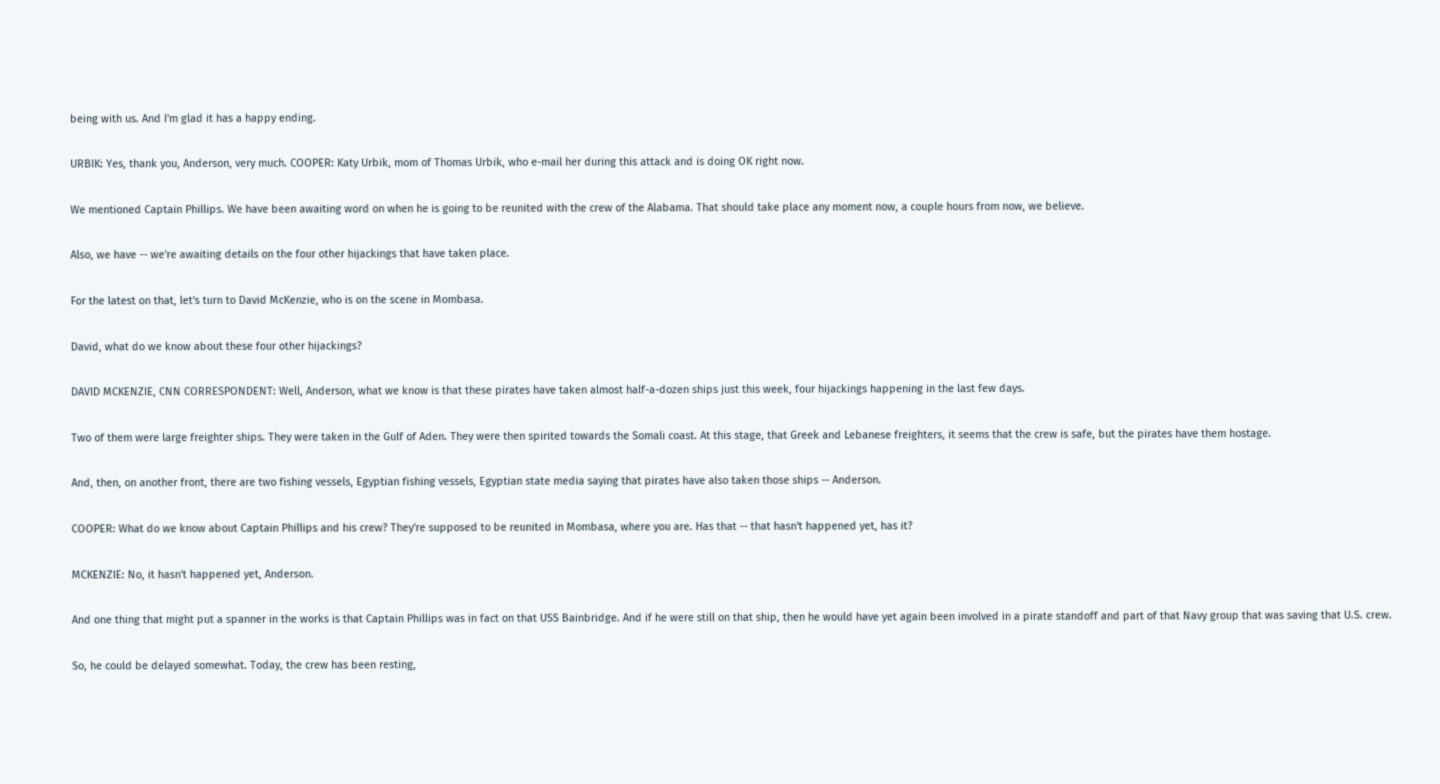being with us. And I'm glad it has a happy ending.

URBIK: Yes, thank you, Anderson, very much. COOPER: Katy Urbik, mom of Thomas Urbik, who e-mail her during this attack and is doing OK right now.

We mentioned Captain Phillips. We have been awaiting word on when he is going to be reunited with the crew of the Alabama. That should take place any moment now, a couple hours from now, we believe.

Also, we have -- we're awaiting details on the four other hijackings that have taken place.

For the latest on that, let's turn to David McKenzie, who is on the scene in Mombasa.

David, what do we know about these four other hijackings?

DAVID MCKENZIE, CNN CORRESPONDENT: Well, Anderson, what we know is that these pirates have taken almost half-a-dozen ships just this week, four hijackings happening in the last few days.

Two of them were large freighter ships. They were taken in the Gulf of Aden. They were then spirited towards the Somali coast. At this stage, that Greek and Lebanese freighters, it seems that the crew is safe, but the pirates have them hostage.

And, then, on another front, there are two fishing vessels, Egyptian fishing vessels, Egyptian state media saying that pirates have also taken those ships -- Anderson.

COOPER: What do we know about Captain Phillips and his crew? They're supposed to be reunited in Mombasa, where you are. Has that -- that hasn't happened yet, has it?

MCKENZIE: No, it hasn't happened yet, Anderson.

And one thing that might put a spanner in the works is that Captain Phillips was in fact on that USS Bainbridge. And if he were still on that ship, then he would have yet again been involved in a pirate standoff and part of that Navy group that was saving that U.S. crew.

So, he could be delayed somewhat. Today, the crew has been resting,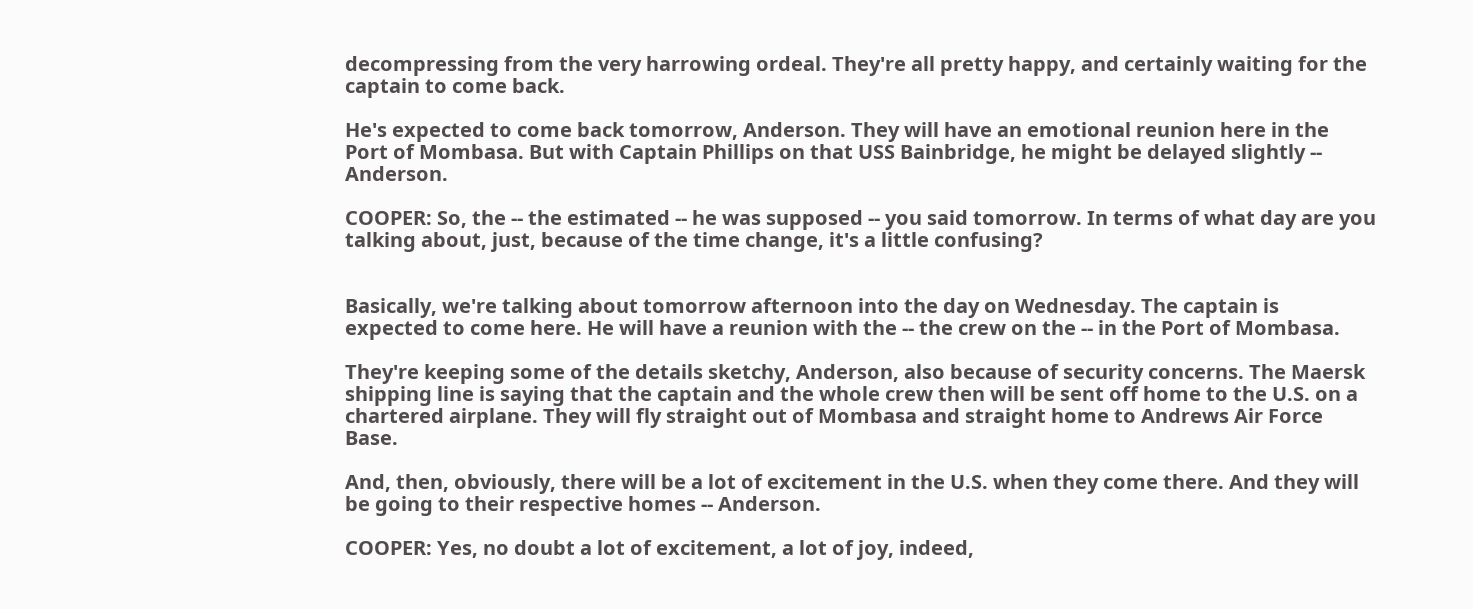decompressing from the very harrowing ordeal. They're all pretty happy, and certainly waiting for the captain to come back.

He's expected to come back tomorrow, Anderson. They will have an emotional reunion here in the Port of Mombasa. But with Captain Phillips on that USS Bainbridge, he might be delayed slightly -- Anderson.

COOPER: So, the -- the estimated -- he was supposed -- you said tomorrow. In terms of what day are you talking about, just, because of the time change, it's a little confusing?


Basically, we're talking about tomorrow afternoon into the day on Wednesday. The captain is expected to come here. He will have a reunion with the -- the crew on the -- in the Port of Mombasa.

They're keeping some of the details sketchy, Anderson, also because of security concerns. The Maersk shipping line is saying that the captain and the whole crew then will be sent off home to the U.S. on a chartered airplane. They will fly straight out of Mombasa and straight home to Andrews Air Force Base.

And, then, obviously, there will be a lot of excitement in the U.S. when they come there. And they will be going to their respective homes -- Anderson.

COOPER: Yes, no doubt a lot of excitement, a lot of joy, indeed,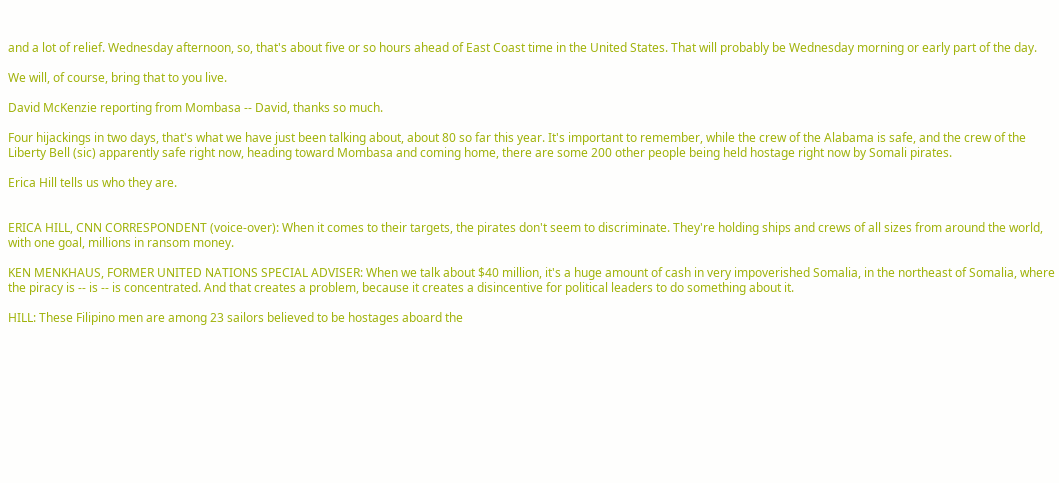and a lot of relief. Wednesday afternoon, so, that's about five or so hours ahead of East Coast time in the United States. That will probably be Wednesday morning or early part of the day.

We will, of course, bring that to you live.

David McKenzie reporting from Mombasa -- David, thanks so much.

Four hijackings in two days, that's what we have just been talking about, about 80 so far this year. It's important to remember, while the crew of the Alabama is safe, and the crew of the Liberty Bell (sic) apparently safe right now, heading toward Mombasa and coming home, there are some 200 other people being held hostage right now by Somali pirates.

Erica Hill tells us who they are.


ERICA HILL, CNN CORRESPONDENT (voice-over): When it comes to their targets, the pirates don't seem to discriminate. They're holding ships and crews of all sizes from around the world, with one goal, millions in ransom money.

KEN MENKHAUS, FORMER UNITED NATIONS SPECIAL ADVISER: When we talk about $40 million, it's a huge amount of cash in very impoverished Somalia, in the northeast of Somalia, where the piracy is -- is -- is concentrated. And that creates a problem, because it creates a disincentive for political leaders to do something about it.

HILL: These Filipino men are among 23 sailors believed to be hostages aboard the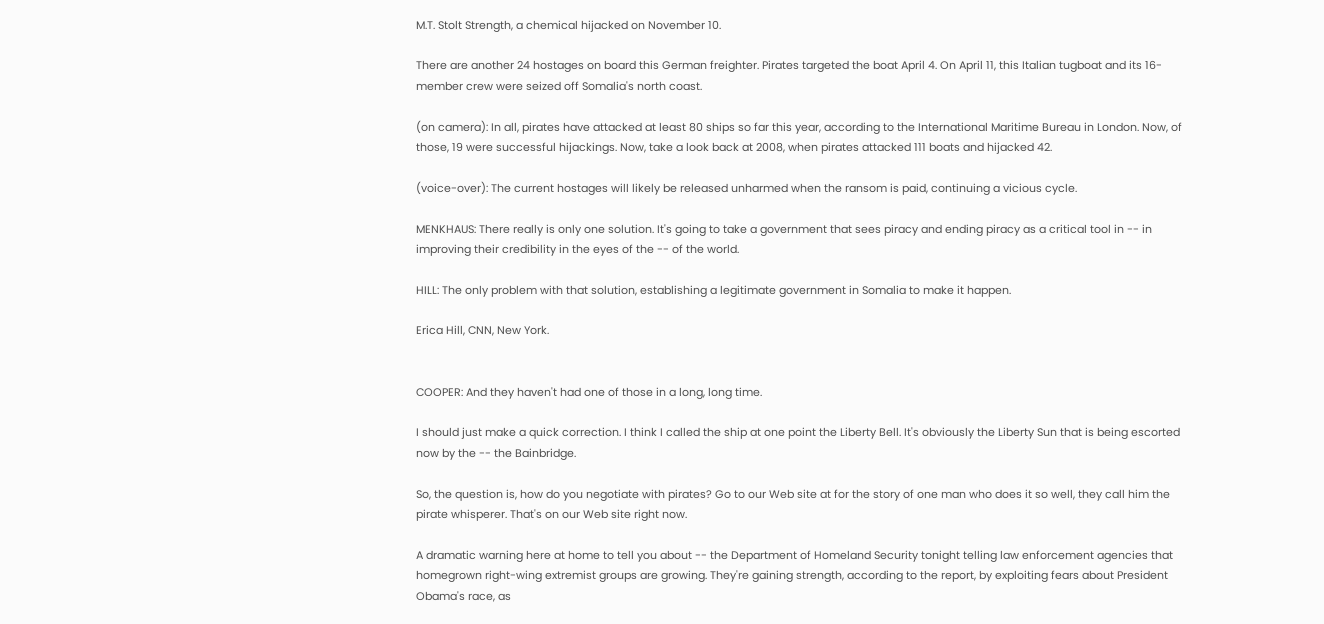M.T. Stolt Strength, a chemical hijacked on November 10.

There are another 24 hostages on board this German freighter. Pirates targeted the boat April 4. On April 11, this Italian tugboat and its 16-member crew were seized off Somalia's north coast.

(on camera): In all, pirates have attacked at least 80 ships so far this year, according to the International Maritime Bureau in London. Now, of those, 19 were successful hijackings. Now, take a look back at 2008, when pirates attacked 111 boats and hijacked 42.

(voice-over): The current hostages will likely be released unharmed when the ransom is paid, continuing a vicious cycle.

MENKHAUS: There really is only one solution. It's going to take a government that sees piracy and ending piracy as a critical tool in -- in improving their credibility in the eyes of the -- of the world.

HILL: The only problem with that solution, establishing a legitimate government in Somalia to make it happen.

Erica Hill, CNN, New York.


COOPER: And they haven't had one of those in a long, long time.

I should just make a quick correction. I think I called the ship at one point the Liberty Bell. It's obviously the Liberty Sun that is being escorted now by the -- the Bainbridge.

So, the question is, how do you negotiate with pirates? Go to our Web site at for the story of one man who does it so well, they call him the pirate whisperer. That's on our Web site right now.

A dramatic warning here at home to tell you about -- the Department of Homeland Security tonight telling law enforcement agencies that homegrown right-wing extremist groups are growing. They're gaining strength, according to the report, by exploiting fears about President Obama's race, as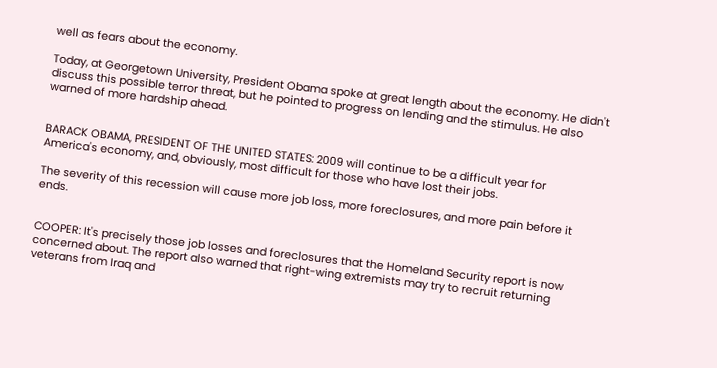well as fears about the economy.

Today, at Georgetown University, President Obama spoke at great length about the economy. He didn't discuss this possible terror threat, but he pointed to progress on lending and the stimulus. He also warned of more hardship ahead.


BARACK OBAMA, PRESIDENT OF THE UNITED STATES: 2009 will continue to be a difficult year for America's economy, and, obviously, most difficult for those who have lost their jobs.

The severity of this recession will cause more job loss, more foreclosures, and more pain before it ends.


COOPER: It's precisely those job losses and foreclosures that the Homeland Security report is now concerned about. The report also warned that right-wing extremists may try to recruit returning veterans from Iraq and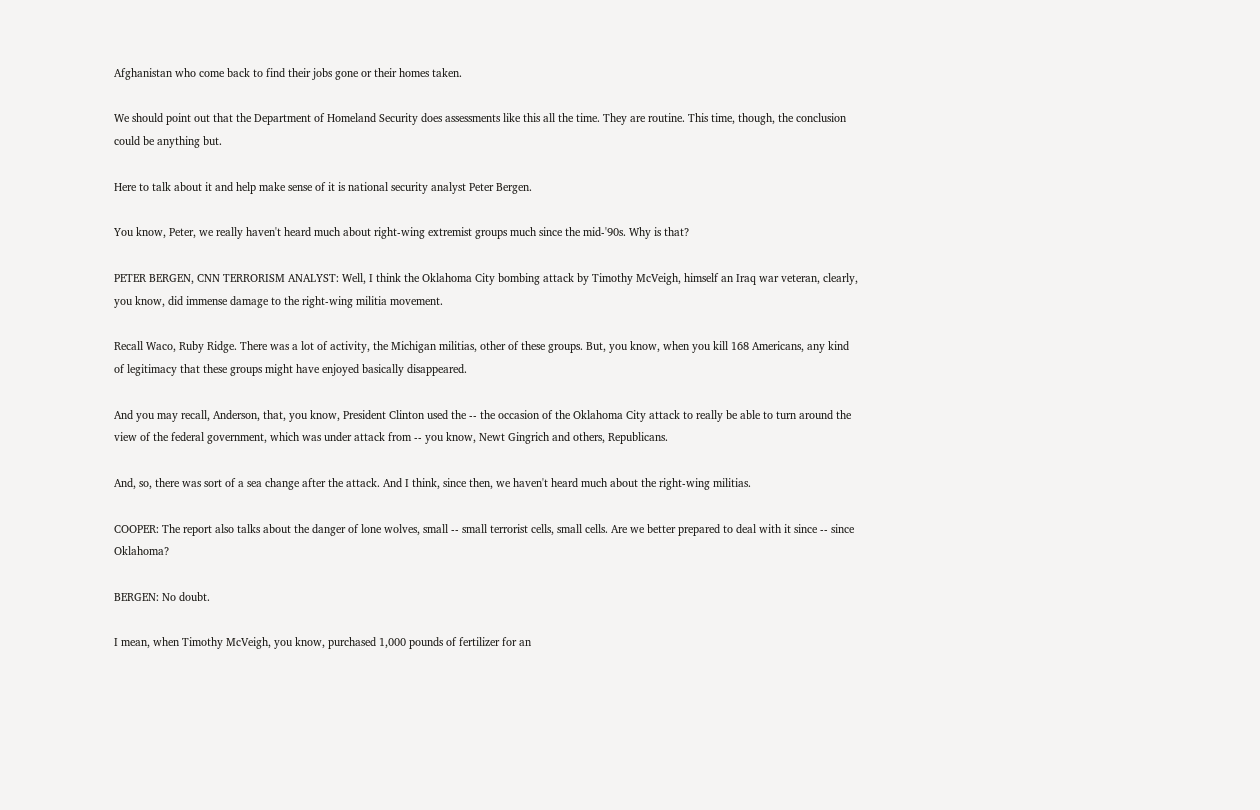Afghanistan who come back to find their jobs gone or their homes taken.

We should point out that the Department of Homeland Security does assessments like this all the time. They are routine. This time, though, the conclusion could be anything but.

Here to talk about it and help make sense of it is national security analyst Peter Bergen.

You know, Peter, we really haven't heard much about right-wing extremist groups much since the mid-'90s. Why is that?

PETER BERGEN, CNN TERRORISM ANALYST: Well, I think the Oklahoma City bombing attack by Timothy McVeigh, himself an Iraq war veteran, clearly, you know, did immense damage to the right-wing militia movement.

Recall Waco, Ruby Ridge. There was a lot of activity, the Michigan militias, other of these groups. But, you know, when you kill 168 Americans, any kind of legitimacy that these groups might have enjoyed basically disappeared.

And you may recall, Anderson, that, you know, President Clinton used the -- the occasion of the Oklahoma City attack to really be able to turn around the view of the federal government, which was under attack from -- you know, Newt Gingrich and others, Republicans.

And, so, there was sort of a sea change after the attack. And I think, since then, we haven't heard much about the right-wing militias.

COOPER: The report also talks about the danger of lone wolves, small -- small terrorist cells, small cells. Are we better prepared to deal with it since -- since Oklahoma?

BERGEN: No doubt.

I mean, when Timothy McVeigh, you know, purchased 1,000 pounds of fertilizer for an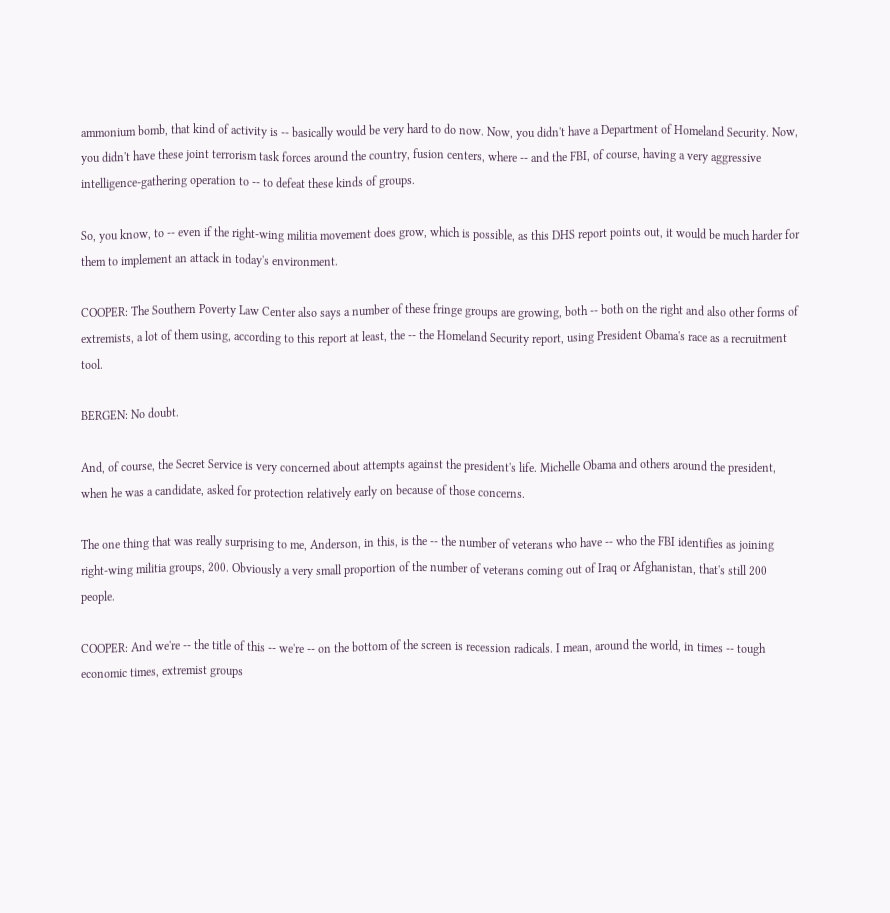ammonium bomb, that kind of activity is -- basically would be very hard to do now. Now, you didn't have a Department of Homeland Security. Now, you didn't have these joint terrorism task forces around the country, fusion centers, where -- and the FBI, of course, having a very aggressive intelligence-gathering operation to -- to defeat these kinds of groups.

So, you know, to -- even if the right-wing militia movement does grow, which is possible, as this DHS report points out, it would be much harder for them to implement an attack in today's environment.

COOPER: The Southern Poverty Law Center also says a number of these fringe groups are growing, both -- both on the right and also other forms of extremists, a lot of them using, according to this report at least, the -- the Homeland Security report, using President Obama's race as a recruitment tool.

BERGEN: No doubt.

And, of course, the Secret Service is very concerned about attempts against the president's life. Michelle Obama and others around the president, when he was a candidate, asked for protection relatively early on because of those concerns.

The one thing that was really surprising to me, Anderson, in this, is the -- the number of veterans who have -- who the FBI identifies as joining right-wing militia groups, 200. Obviously a very small proportion of the number of veterans coming out of Iraq or Afghanistan, that's still 200 people.

COOPER: And we're -- the title of this -- we're -- on the bottom of the screen is recession radicals. I mean, around the world, in times -- tough economic times, extremist groups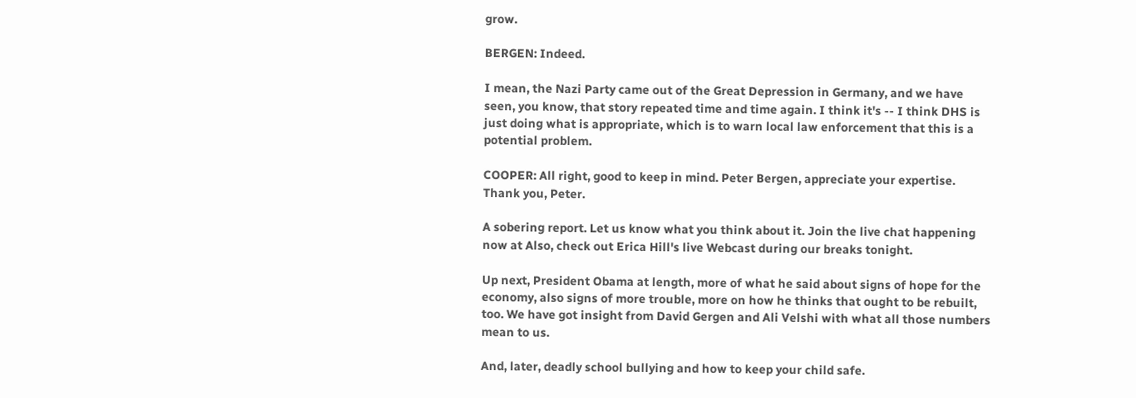grow.

BERGEN: Indeed.

I mean, the Nazi Party came out of the Great Depression in Germany, and we have seen, you know, that story repeated time and time again. I think it's -- I think DHS is just doing what is appropriate, which is to warn local law enforcement that this is a potential problem.

COOPER: All right, good to keep in mind. Peter Bergen, appreciate your expertise. Thank you, Peter.

A sobering report. Let us know what you think about it. Join the live chat happening now at Also, check out Erica Hill's live Webcast during our breaks tonight.

Up next, President Obama at length, more of what he said about signs of hope for the economy, also signs of more trouble, more on how he thinks that ought to be rebuilt, too. We have got insight from David Gergen and Ali Velshi with what all those numbers mean to us.

And, later, deadly school bullying and how to keep your child safe.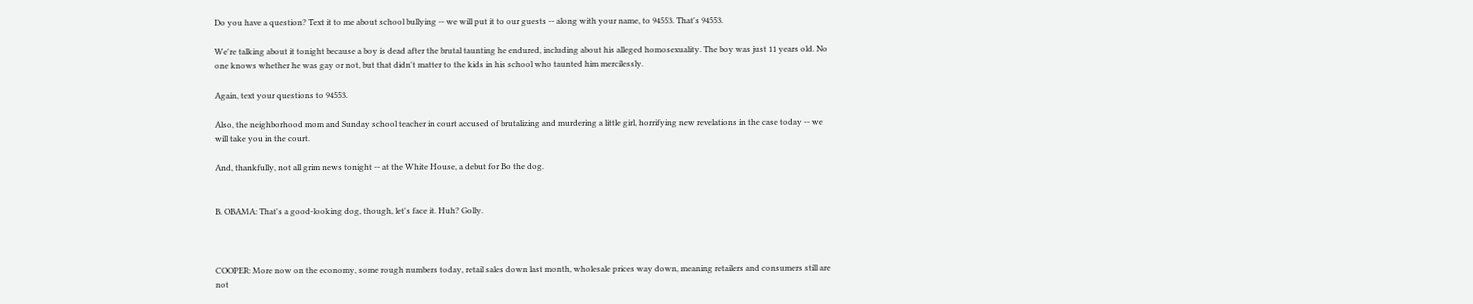Do you have a question? Text it to me about school bullying -- we will put it to our guests -- along with your name, to 94553. That's 94553.

We're talking about it tonight because a boy is dead after the brutal taunting he endured, including about his alleged homosexuality. The boy was just 11 years old. No one knows whether he was gay or not, but that didn't matter to the kids in his school who taunted him mercilessly.

Again, text your questions to 94553.

Also, the neighborhood mom and Sunday school teacher in court accused of brutalizing and murdering a little girl, horrifying new revelations in the case today -- we will take you in the court.

And, thankfully, not all grim news tonight -- at the White House, a debut for Bo the dog.


B. OBAMA: That's a good-looking dog, though, let's face it. Huh? Golly.



COOPER: More now on the economy, some rough numbers today, retail sales down last month, wholesale prices way down, meaning retailers and consumers still are not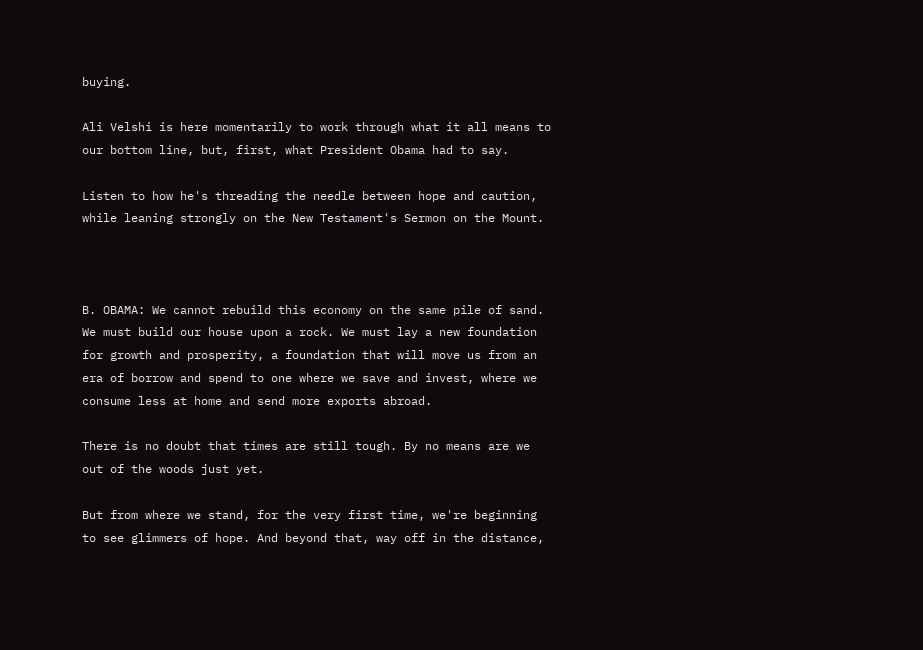buying.

Ali Velshi is here momentarily to work through what it all means to our bottom line, but, first, what President Obama had to say.

Listen to how he's threading the needle between hope and caution, while leaning strongly on the New Testament's Sermon on the Mount.



B. OBAMA: We cannot rebuild this economy on the same pile of sand. We must build our house upon a rock. We must lay a new foundation for growth and prosperity, a foundation that will move us from an era of borrow and spend to one where we save and invest, where we consume less at home and send more exports abroad.

There is no doubt that times are still tough. By no means are we out of the woods just yet.

But from where we stand, for the very first time, we're beginning to see glimmers of hope. And beyond that, way off in the distance,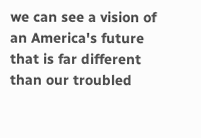we can see a vision of an America's future that is far different than our troubled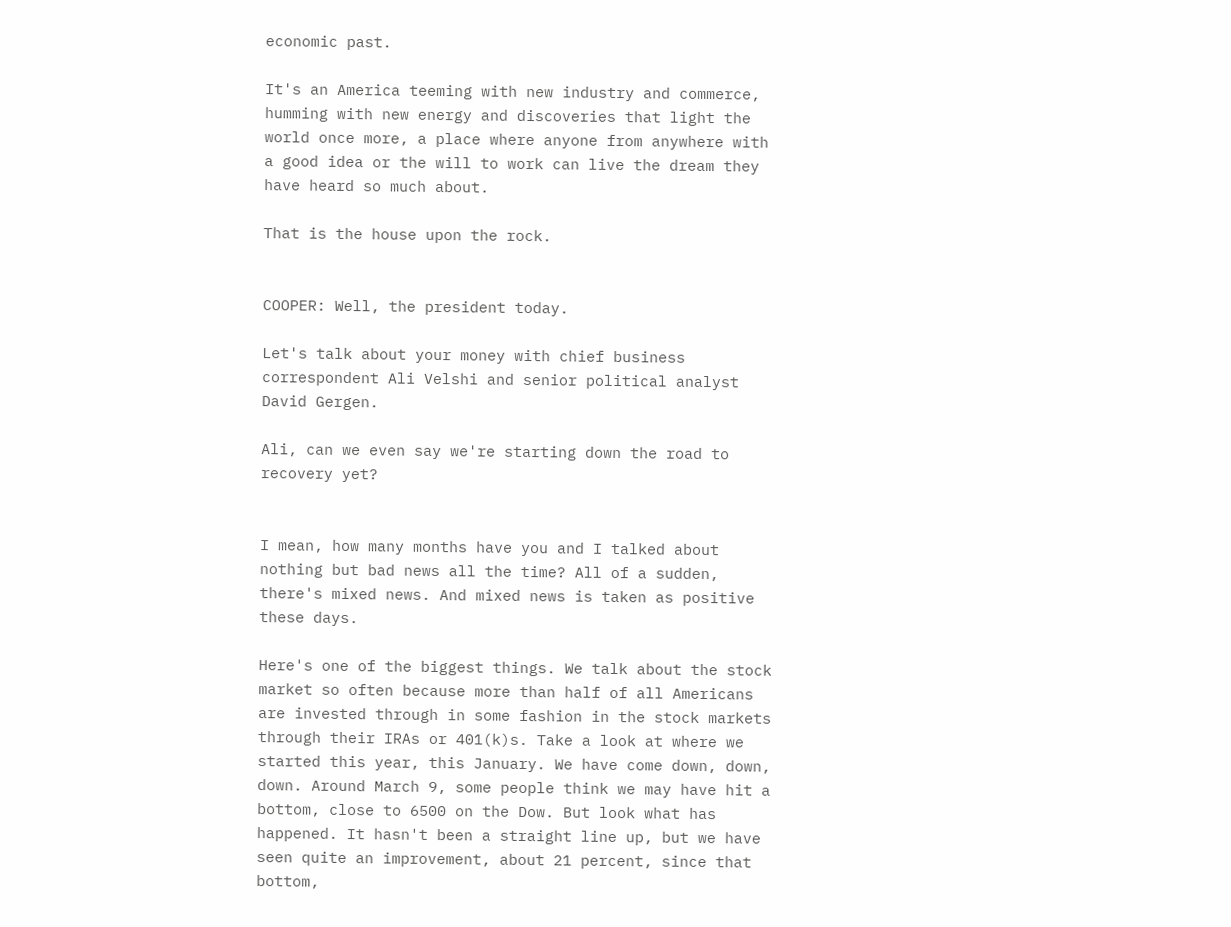economic past.

It's an America teeming with new industry and commerce, humming with new energy and discoveries that light the world once more, a place where anyone from anywhere with a good idea or the will to work can live the dream they have heard so much about.

That is the house upon the rock.


COOPER: Well, the president today.

Let's talk about your money with chief business correspondent Ali Velshi and senior political analyst David Gergen.

Ali, can we even say we're starting down the road to recovery yet?


I mean, how many months have you and I talked about nothing but bad news all the time? All of a sudden, there's mixed news. And mixed news is taken as positive these days.

Here's one of the biggest things. We talk about the stock market so often because more than half of all Americans are invested through in some fashion in the stock markets through their IRAs or 401(k)s. Take a look at where we started this year, this January. We have come down, down, down. Around March 9, some people think we may have hit a bottom, close to 6500 on the Dow. But look what has happened. It hasn't been a straight line up, but we have seen quite an improvement, about 21 percent, since that bottom,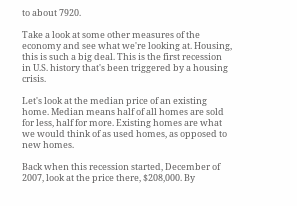to about 7920.

Take a look at some other measures of the economy and see what we're looking at. Housing, this is such a big deal. This is the first recession in U.S. history that's been triggered by a housing crisis.

Let's look at the median price of an existing home. Median means half of all homes are sold for less, half for more. Existing homes are what we would think of as used homes, as opposed to new homes.

Back when this recession started, December of 2007, look at the price there, $208,000. By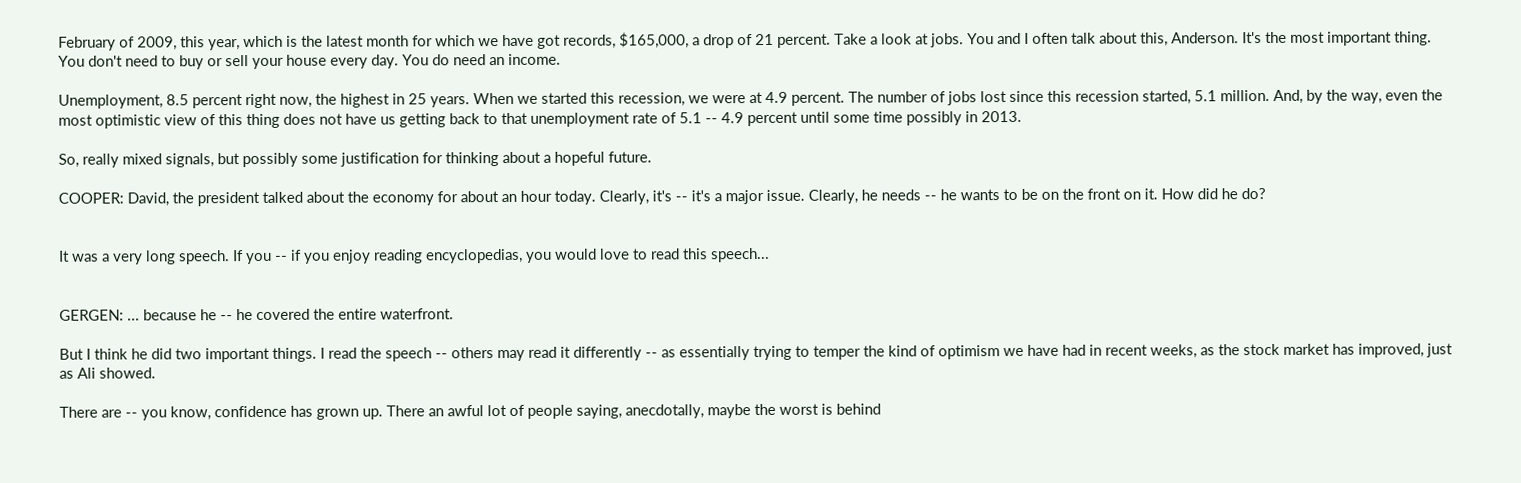February of 2009, this year, which is the latest month for which we have got records, $165,000, a drop of 21 percent. Take a look at jobs. You and I often talk about this, Anderson. It's the most important thing. You don't need to buy or sell your house every day. You do need an income.

Unemployment, 8.5 percent right now, the highest in 25 years. When we started this recession, we were at 4.9 percent. The number of jobs lost since this recession started, 5.1 million. And, by the way, even the most optimistic view of this thing does not have us getting back to that unemployment rate of 5.1 -- 4.9 percent until some time possibly in 2013.

So, really mixed signals, but possibly some justification for thinking about a hopeful future.

COOPER: David, the president talked about the economy for about an hour today. Clearly, it's -- it's a major issue. Clearly, he needs -- he wants to be on the front on it. How did he do?


It was a very long speech. If you -- if you enjoy reading encyclopedias, you would love to read this speech...


GERGEN: ... because he -- he covered the entire waterfront.

But I think he did two important things. I read the speech -- others may read it differently -- as essentially trying to temper the kind of optimism we have had in recent weeks, as the stock market has improved, just as Ali showed.

There are -- you know, confidence has grown up. There an awful lot of people saying, anecdotally, maybe the worst is behind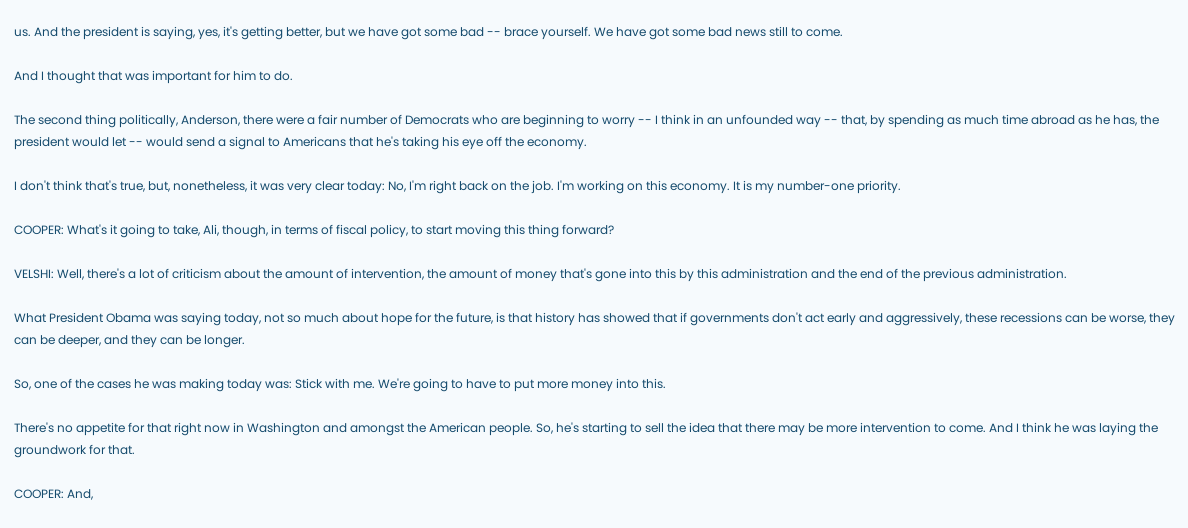us. And the president is saying, yes, it's getting better, but we have got some bad -- brace yourself. We have got some bad news still to come.

And I thought that was important for him to do.

The second thing politically, Anderson, there were a fair number of Democrats who are beginning to worry -- I think in an unfounded way -- that, by spending as much time abroad as he has, the president would let -- would send a signal to Americans that he's taking his eye off the economy.

I don't think that's true, but, nonetheless, it was very clear today: No, I'm right back on the job. I'm working on this economy. It is my number-one priority.

COOPER: What's it going to take, Ali, though, in terms of fiscal policy, to start moving this thing forward?

VELSHI: Well, there's a lot of criticism about the amount of intervention, the amount of money that's gone into this by this administration and the end of the previous administration.

What President Obama was saying today, not so much about hope for the future, is that history has showed that if governments don't act early and aggressively, these recessions can be worse, they can be deeper, and they can be longer.

So, one of the cases he was making today was: Stick with me. We're going to have to put more money into this.

There's no appetite for that right now in Washington and amongst the American people. So, he's starting to sell the idea that there may be more intervention to come. And I think he was laying the groundwork for that.

COOPER: And,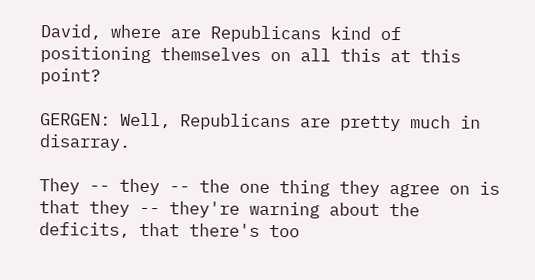David, where are Republicans kind of positioning themselves on all this at this point?

GERGEN: Well, Republicans are pretty much in disarray.

They -- they -- the one thing they agree on is that they -- they're warning about the deficits, that there's too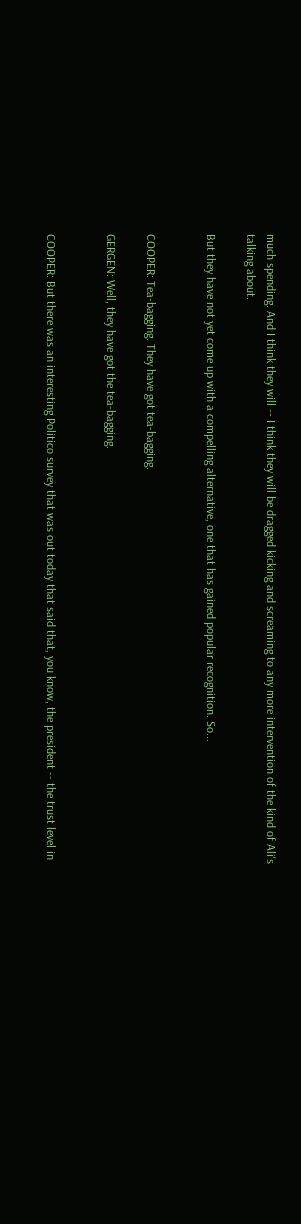much spending. And I think they will -- I think they will be dragged kicking and screaming to any more intervention of the kind of Ali's talking about.

But they have not yet come up with a compelling alternative, one that has gained popular recognition. So...


COOPER: Tea-bagging. They have got tea-bagging.

GERGEN: Well, they have got the tea-bagging.


COOPER: But there was an interesting Politico survey that was out today that said that, you know, the president -- the trust level in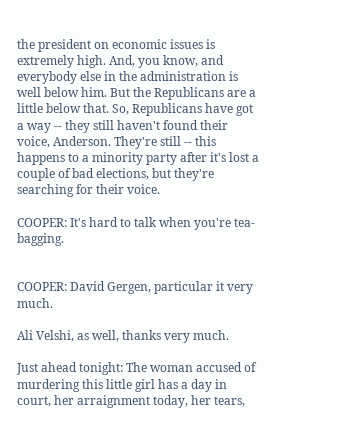the president on economic issues is extremely high. And, you know, and everybody else in the administration is well below him. But the Republicans are a little below that. So, Republicans have got a way -- they still haven't found their voice, Anderson. They're still -- this happens to a minority party after it's lost a couple of bad elections, but they're searching for their voice.

COOPER: It's hard to talk when you're tea-bagging.


COOPER: David Gergen, particular it very much.

Ali Velshi, as well, thanks very much.

Just ahead tonight: The woman accused of murdering this little girl has a day in court, her arraignment today, her tears,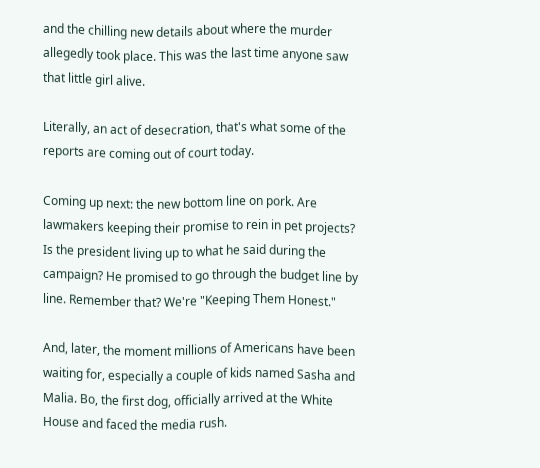and the chilling new details about where the murder allegedly took place. This was the last time anyone saw that little girl alive.

Literally, an act of desecration, that's what some of the reports are coming out of court today.

Coming up next: the new bottom line on pork. Are lawmakers keeping their promise to rein in pet projects? Is the president living up to what he said during the campaign? He promised to go through the budget line by line. Remember that? We're "Keeping Them Honest."

And, later, the moment millions of Americans have been waiting for, especially a couple of kids named Sasha and Malia. Bo, the first dog, officially arrived at the White House and faced the media rush.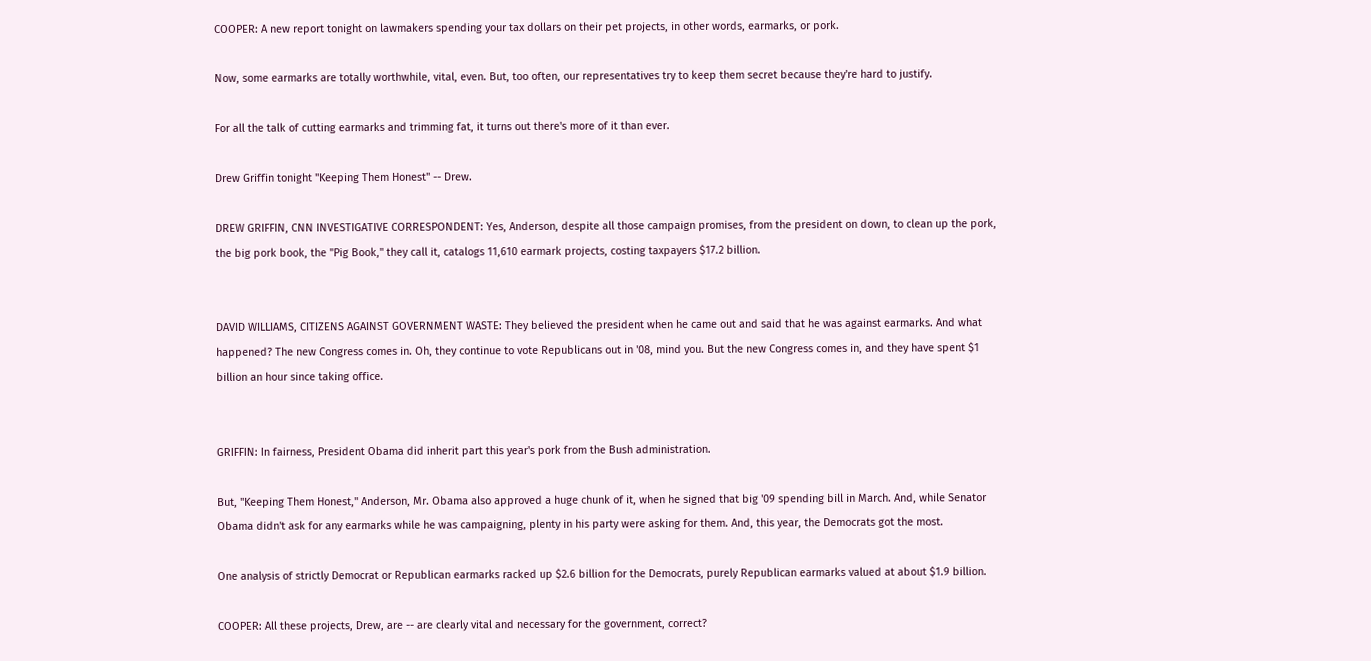COOPER: A new report tonight on lawmakers spending your tax dollars on their pet projects, in other words, earmarks, or pork.

Now, some earmarks are totally worthwhile, vital, even. But, too often, our representatives try to keep them secret because they're hard to justify.

For all the talk of cutting earmarks and trimming fat, it turns out there's more of it than ever.

Drew Griffin tonight "Keeping Them Honest" -- Drew.

DREW GRIFFIN, CNN INVESTIGATIVE CORRESPONDENT: Yes, Anderson, despite all those campaign promises, from the president on down, to clean up the pork, the big pork book, the "Pig Book," they call it, catalogs 11,610 earmark projects, costing taxpayers $17.2 billion.


DAVID WILLIAMS, CITIZENS AGAINST GOVERNMENT WASTE: They believed the president when he came out and said that he was against earmarks. And what happened? The new Congress comes in. Oh, they continue to vote Republicans out in '08, mind you. But the new Congress comes in, and they have spent $1 billion an hour since taking office.


GRIFFIN: In fairness, President Obama did inherit part this year's pork from the Bush administration.

But, "Keeping Them Honest," Anderson, Mr. Obama also approved a huge chunk of it, when he signed that big '09 spending bill in March. And, while Senator Obama didn't ask for any earmarks while he was campaigning, plenty in his party were asking for them. And, this year, the Democrats got the most.

One analysis of strictly Democrat or Republican earmarks racked up $2.6 billion for the Democrats, purely Republican earmarks valued at about $1.9 billion.

COOPER: All these projects, Drew, are -- are clearly vital and necessary for the government, correct?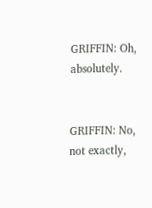GRIFFIN: Oh, absolutely.


GRIFFIN: No, not exactly,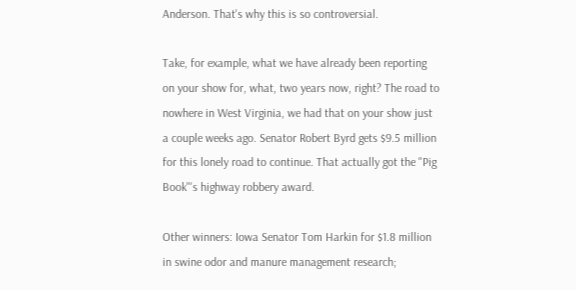Anderson. That's why this is so controversial.

Take, for example, what we have already been reporting on your show for, what, two years now, right? The road to nowhere in West Virginia, we had that on your show just a couple weeks ago. Senator Robert Byrd gets $9.5 million for this lonely road to continue. That actually got the "Pig Book"'s highway robbery award.

Other winners: Iowa Senator Tom Harkin for $1.8 million in swine odor and manure management research;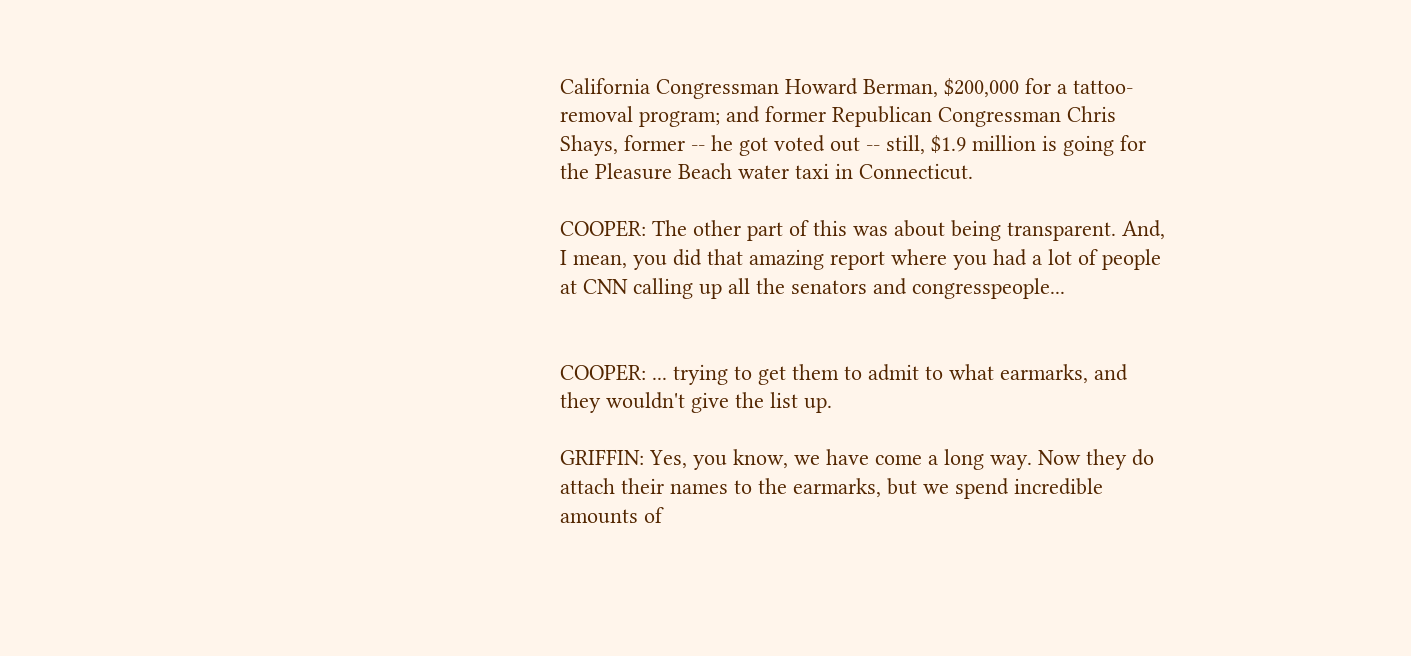California Congressman Howard Berman, $200,000 for a tattoo-removal program; and former Republican Congressman Chris Shays, former -- he got voted out -- still, $1.9 million is going for the Pleasure Beach water taxi in Connecticut.

COOPER: The other part of this was about being transparent. And, I mean, you did that amazing report where you had a lot of people at CNN calling up all the senators and congresspeople...


COOPER: ... trying to get them to admit to what earmarks, and they wouldn't give the list up.

GRIFFIN: Yes, you know, we have come a long way. Now they do attach their names to the earmarks, but we spend incredible amounts of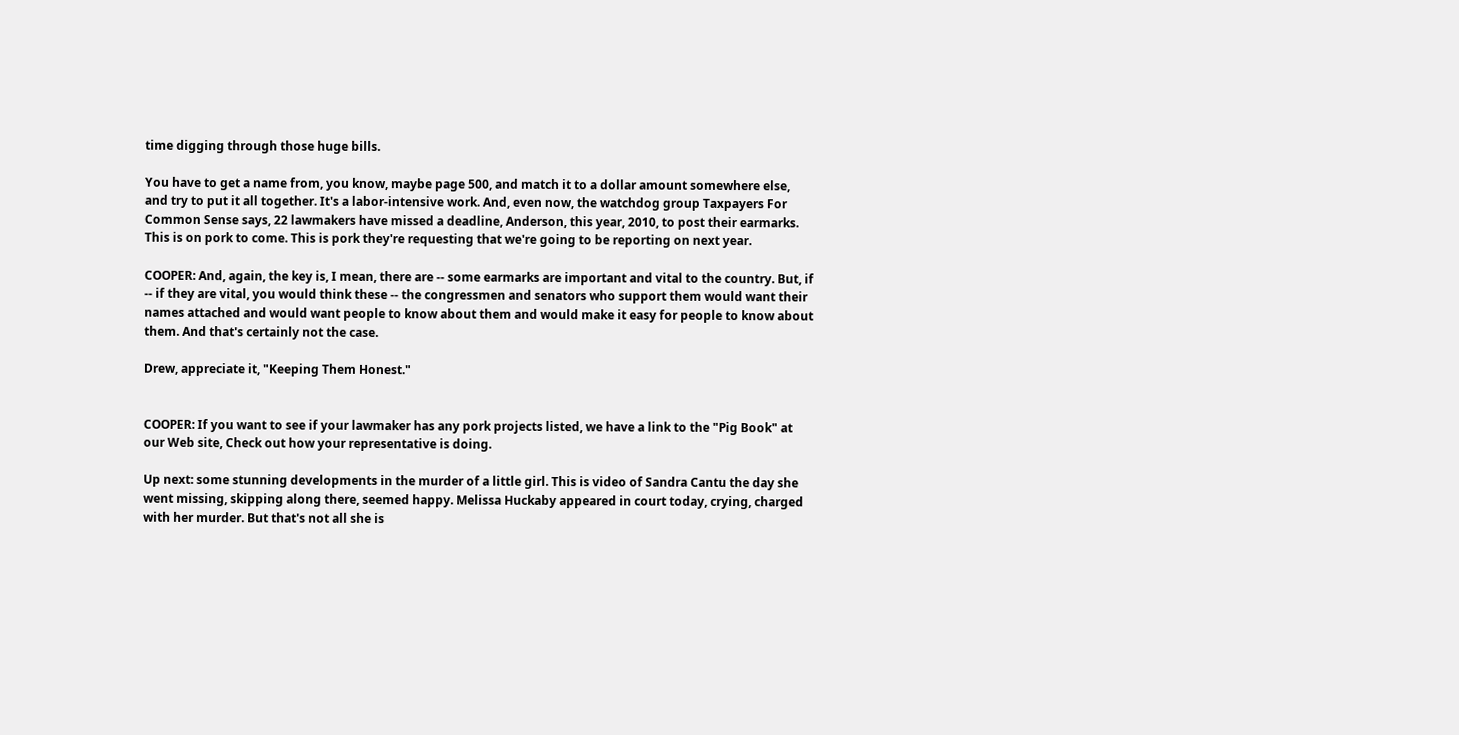time digging through those huge bills.

You have to get a name from, you know, maybe page 500, and match it to a dollar amount somewhere else, and try to put it all together. It's a labor-intensive work. And, even now, the watchdog group Taxpayers For Common Sense says, 22 lawmakers have missed a deadline, Anderson, this year, 2010, to post their earmarks. This is on pork to come. This is pork they're requesting that we're going to be reporting on next year.

COOPER: And, again, the key is, I mean, there are -- some earmarks are important and vital to the country. But, if -- if they are vital, you would think these -- the congressmen and senators who support them would want their names attached and would want people to know about them and would make it easy for people to know about them. And that's certainly not the case.

Drew, appreciate it, "Keeping Them Honest."


COOPER: If you want to see if your lawmaker has any pork projects listed, we have a link to the "Pig Book" at our Web site, Check out how your representative is doing.

Up next: some stunning developments in the murder of a little girl. This is video of Sandra Cantu the day she went missing, skipping along there, seemed happy. Melissa Huckaby appeared in court today, crying, charged with her murder. But that's not all she is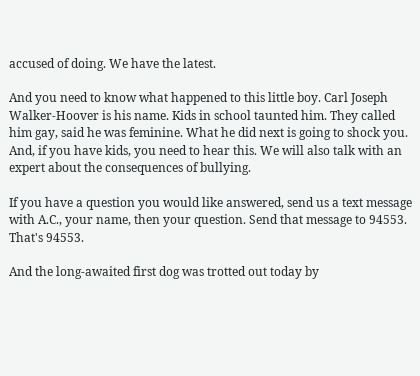accused of doing. We have the latest.

And you need to know what happened to this little boy. Carl Joseph Walker-Hoover is his name. Kids in school taunted him. They called him gay, said he was feminine. What he did next is going to shock you. And, if you have kids, you need to hear this. We will also talk with an expert about the consequences of bullying.

If you have a question you would like answered, send us a text message with A.C., your name, then your question. Send that message to 94553. That's 94553.

And the long-awaited first dog was trotted out today by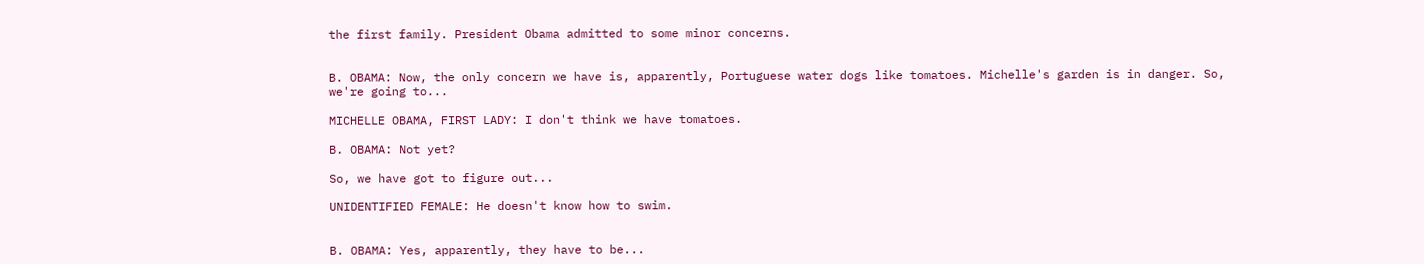the first family. President Obama admitted to some minor concerns.


B. OBAMA: Now, the only concern we have is, apparently, Portuguese water dogs like tomatoes. Michelle's garden is in danger. So, we're going to...

MICHELLE OBAMA, FIRST LADY: I don't think we have tomatoes.

B. OBAMA: Not yet?

So, we have got to figure out...

UNIDENTIFIED FEMALE: He doesn't know how to swim.


B. OBAMA: Yes, apparently, they have to be...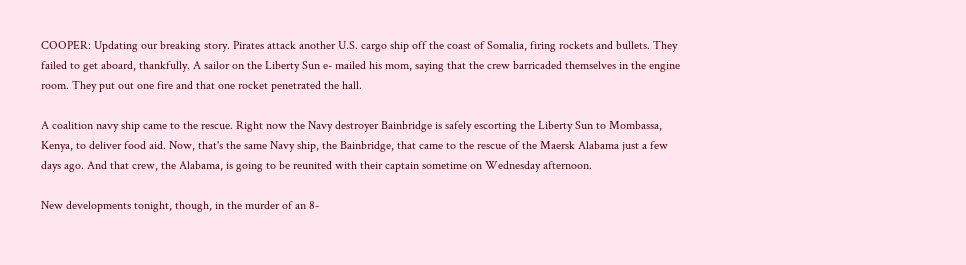COOPER: Updating our breaking story. Pirates attack another U.S. cargo ship off the coast of Somalia, firing rockets and bullets. They failed to get aboard, thankfully. A sailor on the Liberty Sun e- mailed his mom, saying that the crew barricaded themselves in the engine room. They put out one fire and that one rocket penetrated the hall.

A coalition navy ship came to the rescue. Right now the Navy destroyer Bainbridge is safely escorting the Liberty Sun to Mombassa, Kenya, to deliver food aid. Now, that's the same Navy ship, the Bainbridge, that came to the rescue of the Maersk Alabama just a few days ago. And that crew, the Alabama, is going to be reunited with their captain sometime on Wednesday afternoon.

New developments tonight, though, in the murder of an 8-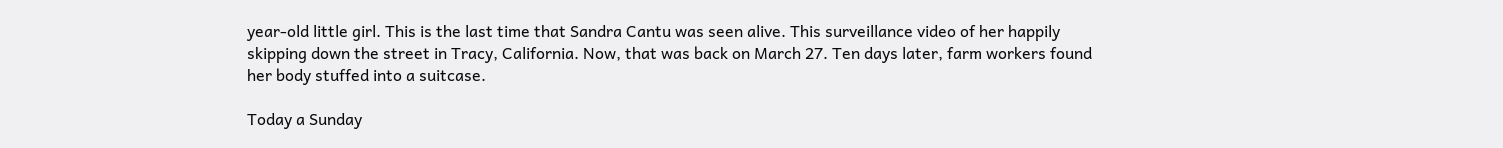year-old little girl. This is the last time that Sandra Cantu was seen alive. This surveillance video of her happily skipping down the street in Tracy, California. Now, that was back on March 27. Ten days later, farm workers found her body stuffed into a suitcase.

Today a Sunday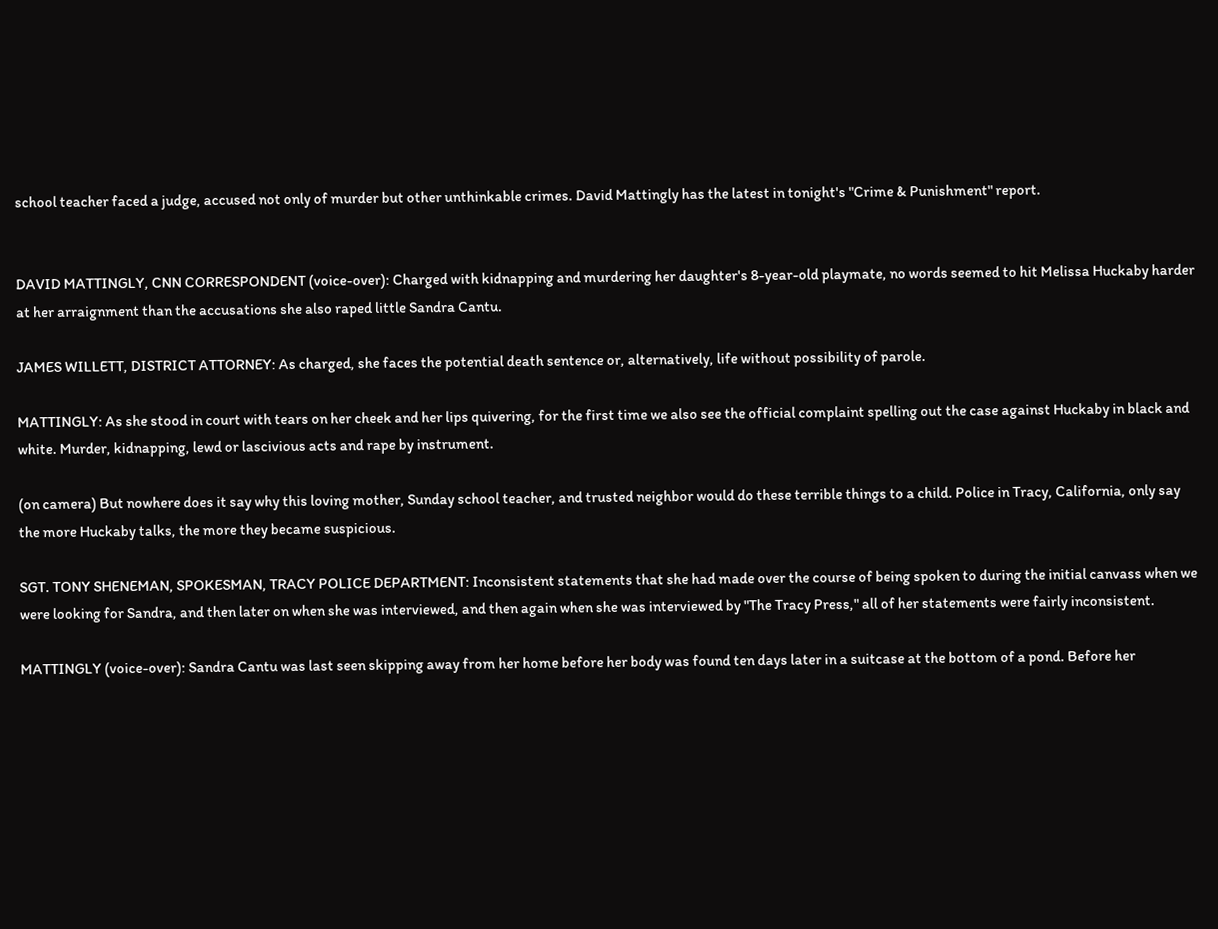school teacher faced a judge, accused not only of murder but other unthinkable crimes. David Mattingly has the latest in tonight's "Crime & Punishment" report.


DAVID MATTINGLY, CNN CORRESPONDENT (voice-over): Charged with kidnapping and murdering her daughter's 8-year-old playmate, no words seemed to hit Melissa Huckaby harder at her arraignment than the accusations she also raped little Sandra Cantu.

JAMES WILLETT, DISTRICT ATTORNEY: As charged, she faces the potential death sentence or, alternatively, life without possibility of parole.

MATTINGLY: As she stood in court with tears on her cheek and her lips quivering, for the first time we also see the official complaint spelling out the case against Huckaby in black and white. Murder, kidnapping, lewd or lascivious acts and rape by instrument.

(on camera) But nowhere does it say why this loving mother, Sunday school teacher, and trusted neighbor would do these terrible things to a child. Police in Tracy, California, only say the more Huckaby talks, the more they became suspicious.

SGT. TONY SHENEMAN, SPOKESMAN, TRACY POLICE DEPARTMENT: Inconsistent statements that she had made over the course of being spoken to during the initial canvass when we were looking for Sandra, and then later on when she was interviewed, and then again when she was interviewed by "The Tracy Press," all of her statements were fairly inconsistent.

MATTINGLY (voice-over): Sandra Cantu was last seen skipping away from her home before her body was found ten days later in a suitcase at the bottom of a pond. Before her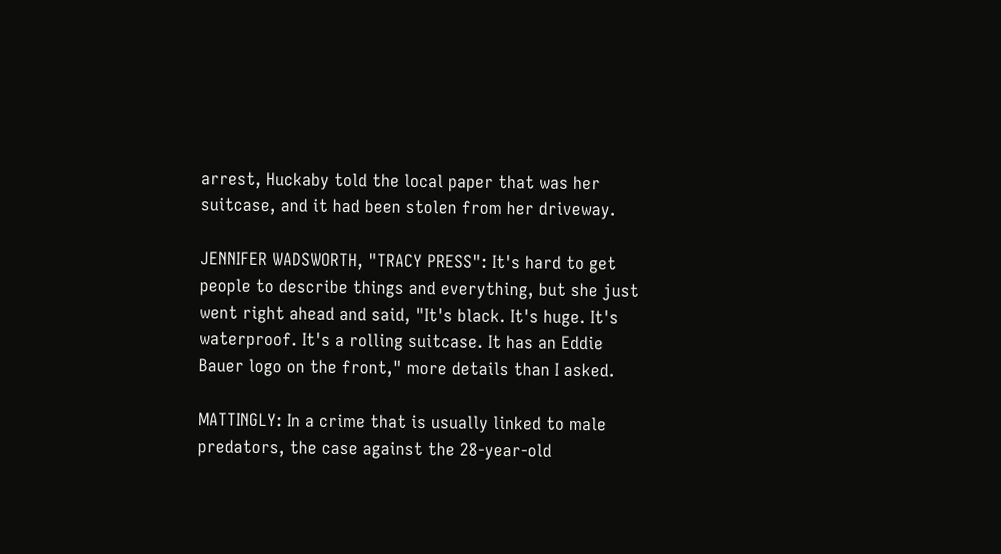arrest, Huckaby told the local paper that was her suitcase, and it had been stolen from her driveway.

JENNIFER WADSWORTH, "TRACY PRESS": It's hard to get people to describe things and everything, but she just went right ahead and said, "It's black. It's huge. It's waterproof. It's a rolling suitcase. It has an Eddie Bauer logo on the front," more details than I asked.

MATTINGLY: In a crime that is usually linked to male predators, the case against the 28-year-old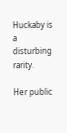Huckaby is a disturbing rarity.

Her public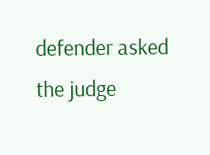defender asked the judge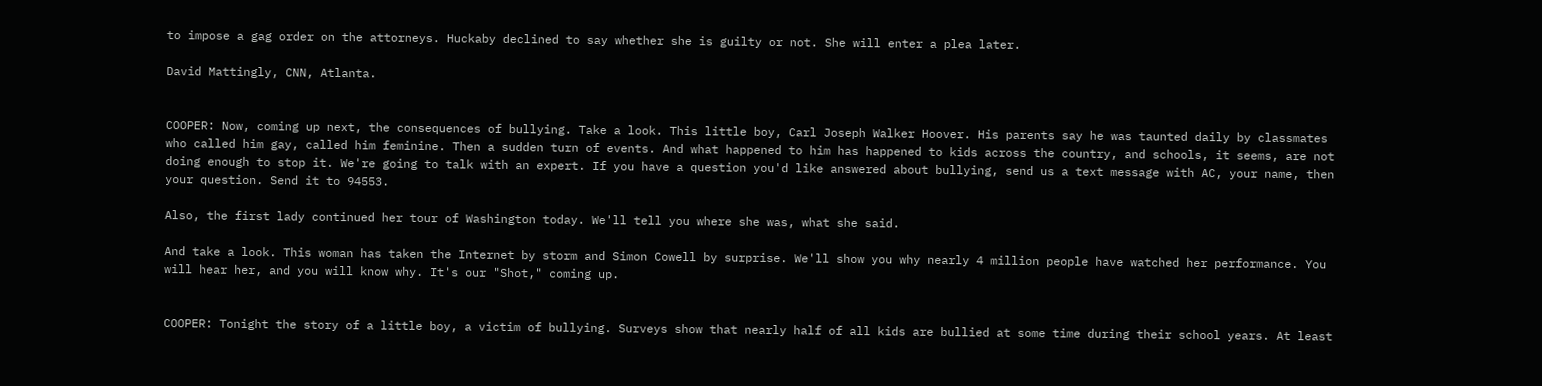to impose a gag order on the attorneys. Huckaby declined to say whether she is guilty or not. She will enter a plea later.

David Mattingly, CNN, Atlanta.


COOPER: Now, coming up next, the consequences of bullying. Take a look. This little boy, Carl Joseph Walker Hoover. His parents say he was taunted daily by classmates who called him gay, called him feminine. Then a sudden turn of events. And what happened to him has happened to kids across the country, and schools, it seems, are not doing enough to stop it. We're going to talk with an expert. If you have a question you'd like answered about bullying, send us a text message with AC, your name, then your question. Send it to 94553.

Also, the first lady continued her tour of Washington today. We'll tell you where she was, what she said.

And take a look. This woman has taken the Internet by storm and Simon Cowell by surprise. We'll show you why nearly 4 million people have watched her performance. You will hear her, and you will know why. It's our "Shot," coming up.


COOPER: Tonight the story of a little boy, a victim of bullying. Surveys show that nearly half of all kids are bullied at some time during their school years. At least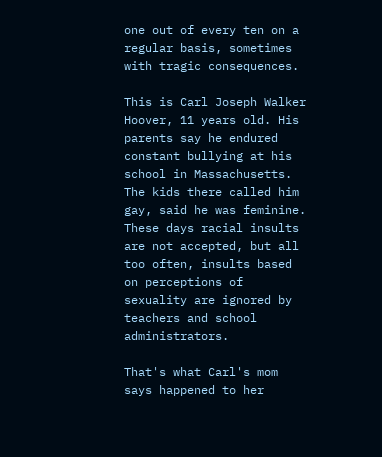one out of every ten on a regular basis, sometimes with tragic consequences.

This is Carl Joseph Walker Hoover, 11 years old. His parents say he endured constant bullying at his school in Massachusetts. The kids there called him gay, said he was feminine. These days racial insults are not accepted, but all too often, insults based on perceptions of sexuality are ignored by teachers and school administrators.

That's what Carl's mom says happened to her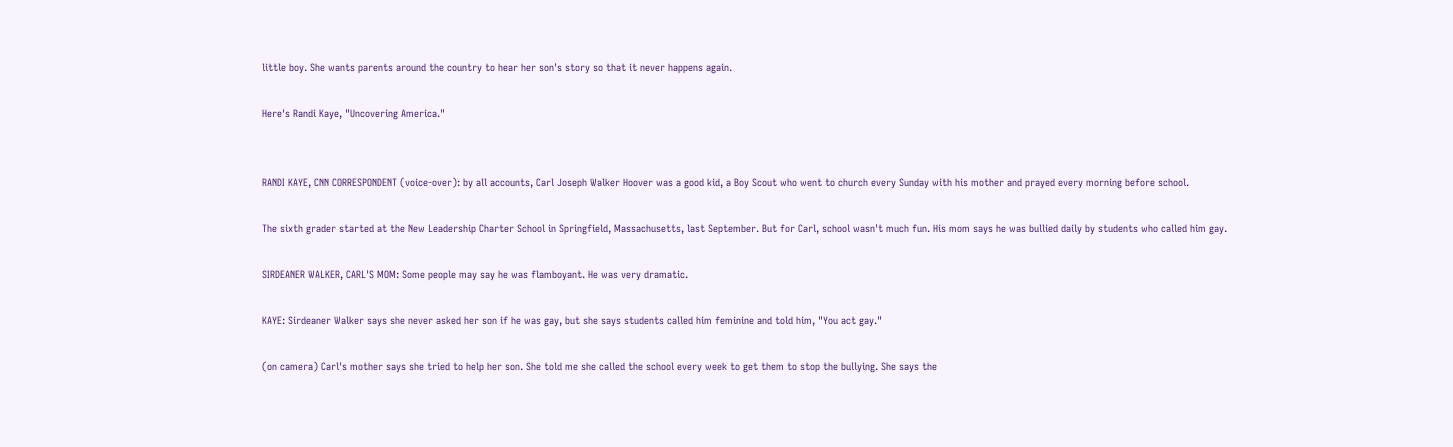little boy. She wants parents around the country to hear her son's story so that it never happens again.

Here's Randi Kaye, "Uncovering America."


RANDI KAYE, CNN CORRESPONDENT (voice-over): by all accounts, Carl Joseph Walker Hoover was a good kid, a Boy Scout who went to church every Sunday with his mother and prayed every morning before school.

The sixth grader started at the New Leadership Charter School in Springfield, Massachusetts, last September. But for Carl, school wasn't much fun. His mom says he was bullied daily by students who called him gay.

SIRDEANER WALKER, CARL'S MOM: Some people may say he was flamboyant. He was very dramatic.

KAYE: Sirdeaner Walker says she never asked her son if he was gay, but she says students called him feminine and told him, "You act gay."

(on camera) Carl's mother says she tried to help her son. She told me she called the school every week to get them to stop the bullying. She says the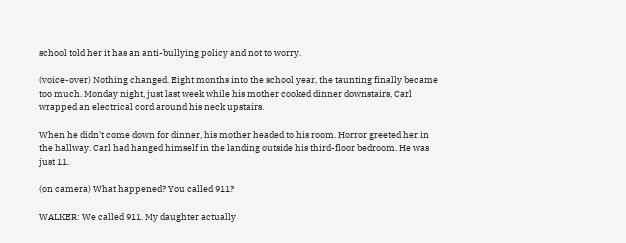school told her it has an anti-bullying policy and not to worry.

(voice-over) Nothing changed. Eight months into the school year, the taunting finally became too much. Monday night, just last week while his mother cooked dinner downstairs, Carl wrapped an electrical cord around his neck upstairs.

When he didn't come down for dinner, his mother headed to his room. Horror greeted her in the hallway. Carl had hanged himself in the landing outside his third-floor bedroom. He was just 11.

(on camera) What happened? You called 911?

WALKER: We called 911. My daughter actually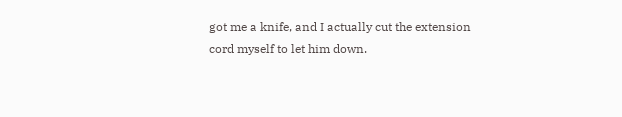got me a knife, and I actually cut the extension cord myself to let him down.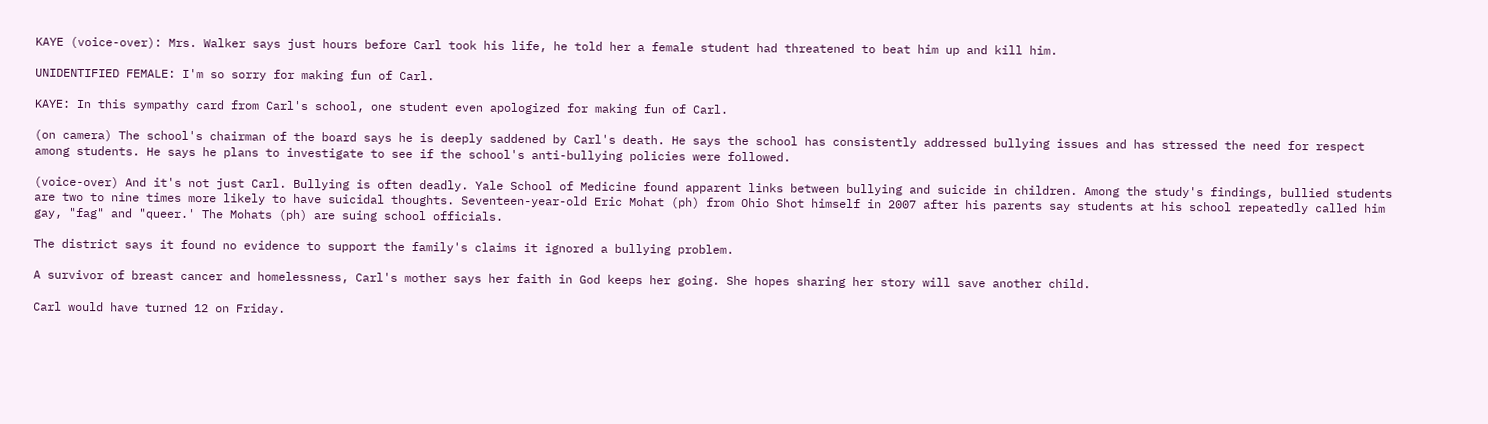KAYE (voice-over): Mrs. Walker says just hours before Carl took his life, he told her a female student had threatened to beat him up and kill him.

UNIDENTIFIED FEMALE: I'm so sorry for making fun of Carl.

KAYE: In this sympathy card from Carl's school, one student even apologized for making fun of Carl.

(on camera) The school's chairman of the board says he is deeply saddened by Carl's death. He says the school has consistently addressed bullying issues and has stressed the need for respect among students. He says he plans to investigate to see if the school's anti-bullying policies were followed.

(voice-over) And it's not just Carl. Bullying is often deadly. Yale School of Medicine found apparent links between bullying and suicide in children. Among the study's findings, bullied students are two to nine times more likely to have suicidal thoughts. Seventeen-year-old Eric Mohat (ph) from Ohio Shot himself in 2007 after his parents say students at his school repeatedly called him gay, "fag" and "queer.' The Mohats (ph) are suing school officials.

The district says it found no evidence to support the family's claims it ignored a bullying problem.

A survivor of breast cancer and homelessness, Carl's mother says her faith in God keeps her going. She hopes sharing her story will save another child.

Carl would have turned 12 on Friday.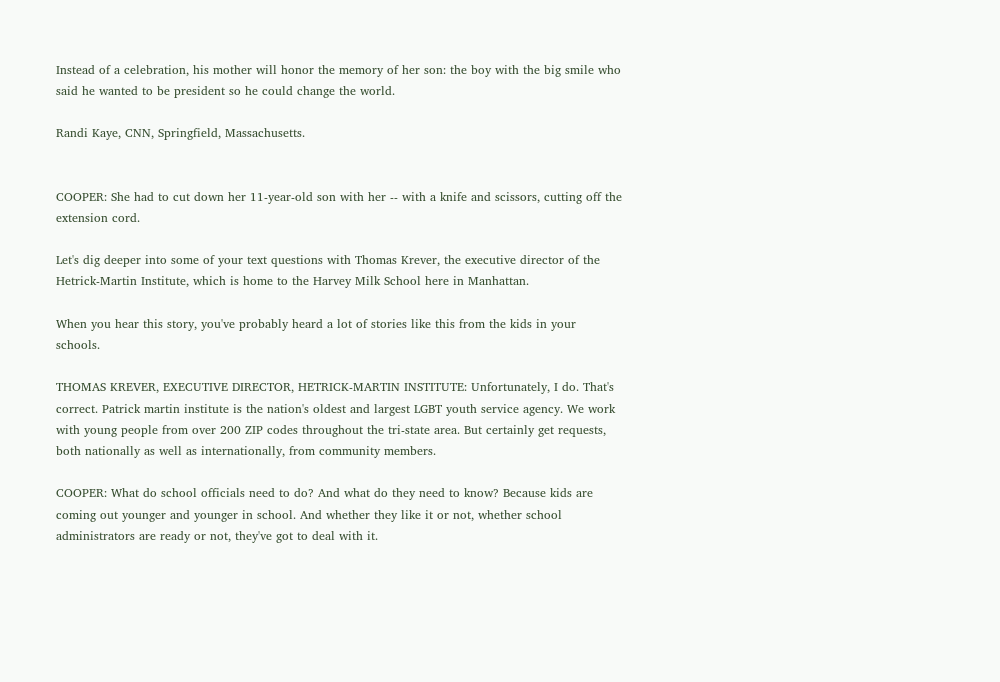Instead of a celebration, his mother will honor the memory of her son: the boy with the big smile who said he wanted to be president so he could change the world.

Randi Kaye, CNN, Springfield, Massachusetts.


COOPER: She had to cut down her 11-year-old son with her -- with a knife and scissors, cutting off the extension cord.

Let's dig deeper into some of your text questions with Thomas Krever, the executive director of the Hetrick-Martin Institute, which is home to the Harvey Milk School here in Manhattan.

When you hear this story, you've probably heard a lot of stories like this from the kids in your schools.

THOMAS KREVER, EXECUTIVE DIRECTOR, HETRICK-MARTIN INSTITUTE: Unfortunately, I do. That's correct. Patrick martin institute is the nation's oldest and largest LGBT youth service agency. We work with young people from over 200 ZIP codes throughout the tri-state area. But certainly get requests, both nationally as well as internationally, from community members.

COOPER: What do school officials need to do? And what do they need to know? Because kids are coming out younger and younger in school. And whether they like it or not, whether school administrators are ready or not, they've got to deal with it.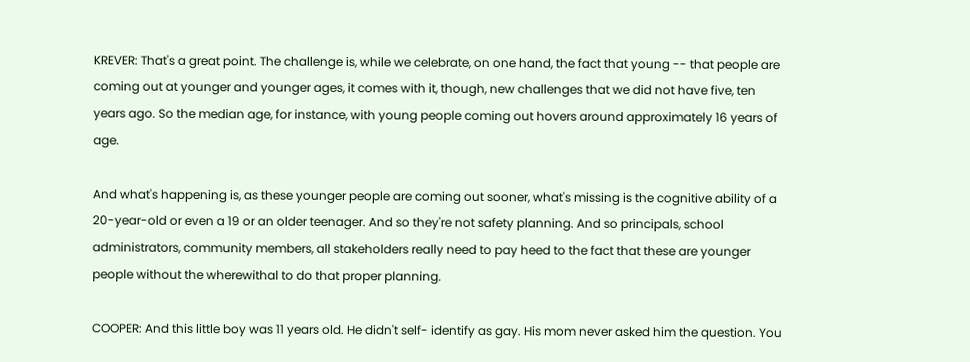KREVER: That's a great point. The challenge is, while we celebrate, on one hand, the fact that young -- that people are coming out at younger and younger ages, it comes with it, though, new challenges that we did not have five, ten years ago. So the median age, for instance, with young people coming out hovers around approximately 16 years of age.

And what's happening is, as these younger people are coming out sooner, what's missing is the cognitive ability of a 20-year-old or even a 19 or an older teenager. And so they're not safety planning. And so principals, school administrators, community members, all stakeholders really need to pay heed to the fact that these are younger people without the wherewithal to do that proper planning.

COOPER: And this little boy was 11 years old. He didn't self- identify as gay. His mom never asked him the question. You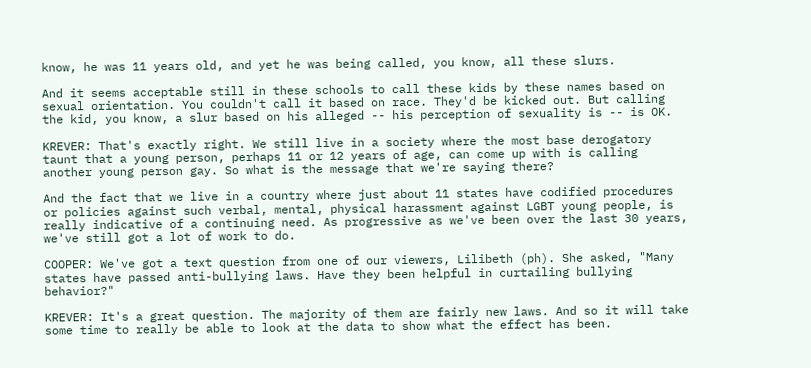know, he was 11 years old, and yet he was being called, you know, all these slurs.

And it seems acceptable still in these schools to call these kids by these names based on sexual orientation. You couldn't call it based on race. They'd be kicked out. But calling the kid, you know, a slur based on his alleged -- his perception of sexuality is -- is OK.

KREVER: That's exactly right. We still live in a society where the most base derogatory taunt that a young person, perhaps 11 or 12 years of age, can come up with is calling another young person gay. So what is the message that we're saying there?

And the fact that we live in a country where just about 11 states have codified procedures or policies against such verbal, mental, physical harassment against LGBT young people, is really indicative of a continuing need. As progressive as we've been over the last 30 years, we've still got a lot of work to do.

COOPER: We've got a text question from one of our viewers, Lilibeth (ph). She asked, "Many states have passed anti-bullying laws. Have they been helpful in curtailing bullying behavior?"

KREVER: It's a great question. The majority of them are fairly new laws. And so it will take some time to really be able to look at the data to show what the effect has been.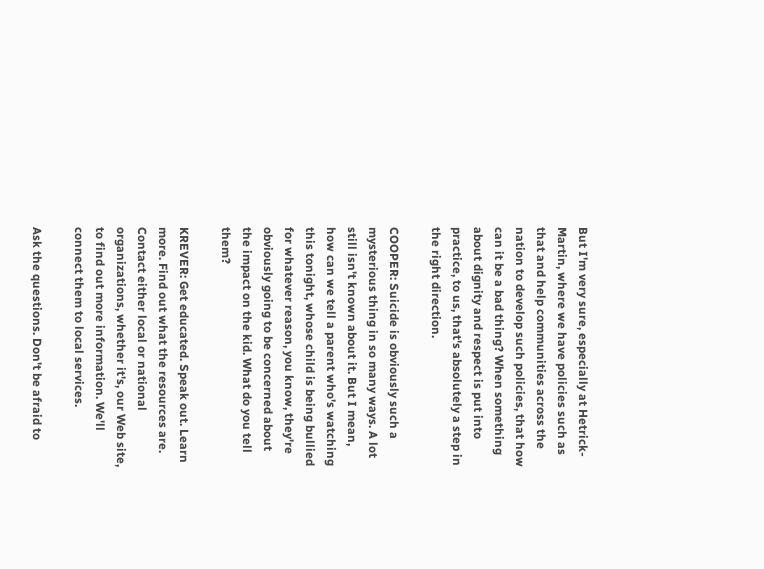But I'm very sure, especially at Hetrick-Martin, where we have policies such as that and help communities across the nation to develop such policies, that how can it be a bad thing? When something about dignity and respect is put into practice, to us, that's absolutely a step in the right direction.

COOPER: Suicide is obviously such a mysterious thing in so many ways. A lot still isn't known about it. But I mean, how can we tell a parent who's watching this tonight, whose child is being bullied for whatever reason, you know, they're obviously going to be concerned about the impact on the kid. What do you tell them?

KREVER: Get educated. Speak out. Learn more. Find out what the resources are. Contact either local or national organizations, whether it's, our Web site, to find out more information. We'll connect them to local services.

Ask the questions. Don't be afraid to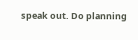speak out. Do planning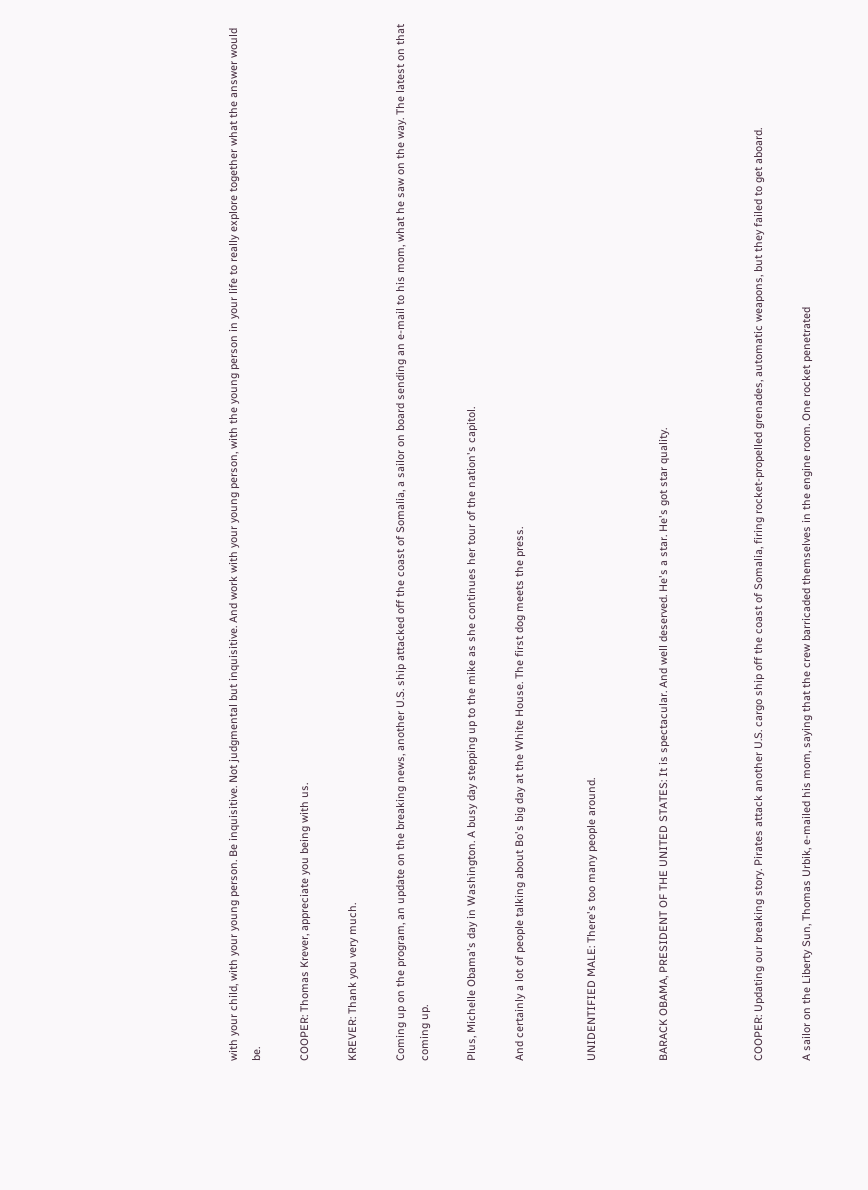with your child, with your young person. Be inquisitive. Not judgmental but inquisitive. And work with your young person, with the young person in your life to really explore together what the answer would be.

COOPER: Thomas Krever, appreciate you being with us.

KREVER: Thank you very much.

Coming up on the program, an update on the breaking news, another U.S. ship attacked off the coast of Somalia, a sailor on board sending an e-mail to his mom, what he saw on the way. The latest on that coming up.

Plus, Michelle Obama's day in Washington. A busy day stepping up to the mike as she continues her tour of the nation's capitol.

And certainly a lot of people talking about Bo's big day at the White House. The first dog meets the press.


UNIDENTIFIED MALE: There's too many people around.


BARACK OBAMA, PRESIDENT OF THE UNITED STATES: It is spectacular. And well deserved. He's a star. He's got star quality.



COOPER: Updating our breaking story. Pirates attack another U.S. cargo ship off the coast of Somalia, firing rocket-propelled grenades, automatic weapons, but they failed to get aboard.

A sailor on the Liberty Sun, Thomas Urbik, e-mailed his mom, saying that the crew barricaded themselves in the engine room. One rocket penetrated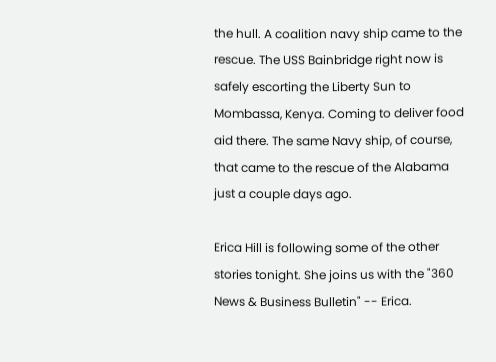the hull. A coalition navy ship came to the rescue. The USS Bainbridge right now is safely escorting the Liberty Sun to Mombassa, Kenya. Coming to deliver food aid there. The same Navy ship, of course, that came to the rescue of the Alabama just a couple days ago.

Erica Hill is following some of the other stories tonight. She joins us with the "360 News & Business Bulletin" -- Erica.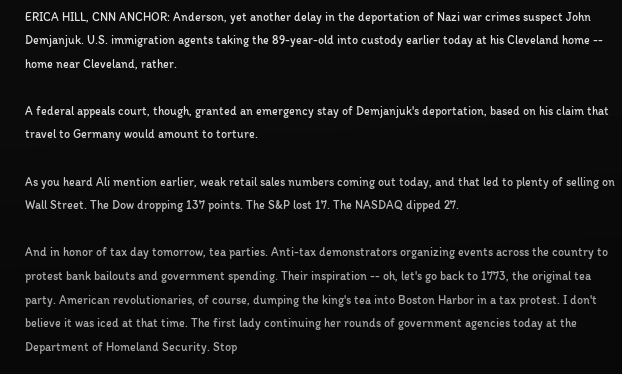ERICA HILL, CNN ANCHOR: Anderson, yet another delay in the deportation of Nazi war crimes suspect John Demjanjuk. U.S. immigration agents taking the 89-year-old into custody earlier today at his Cleveland home -- home near Cleveland, rather.

A federal appeals court, though, granted an emergency stay of Demjanjuk's deportation, based on his claim that travel to Germany would amount to torture.

As you heard Ali mention earlier, weak retail sales numbers coming out today, and that led to plenty of selling on Wall Street. The Dow dropping 137 points. The S&P lost 17. The NASDAQ dipped 27.

And in honor of tax day tomorrow, tea parties. Anti-tax demonstrators organizing events across the country to protest bank bailouts and government spending. Their inspiration -- oh, let's go back to 1773, the original tea party. American revolutionaries, of course, dumping the king's tea into Boston Harbor in a tax protest. I don't believe it was iced at that time. The first lady continuing her rounds of government agencies today at the Department of Homeland Security. Stop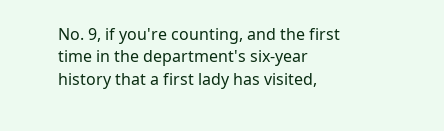No. 9, if you're counting, and the first time in the department's six-year history that a first lady has visited,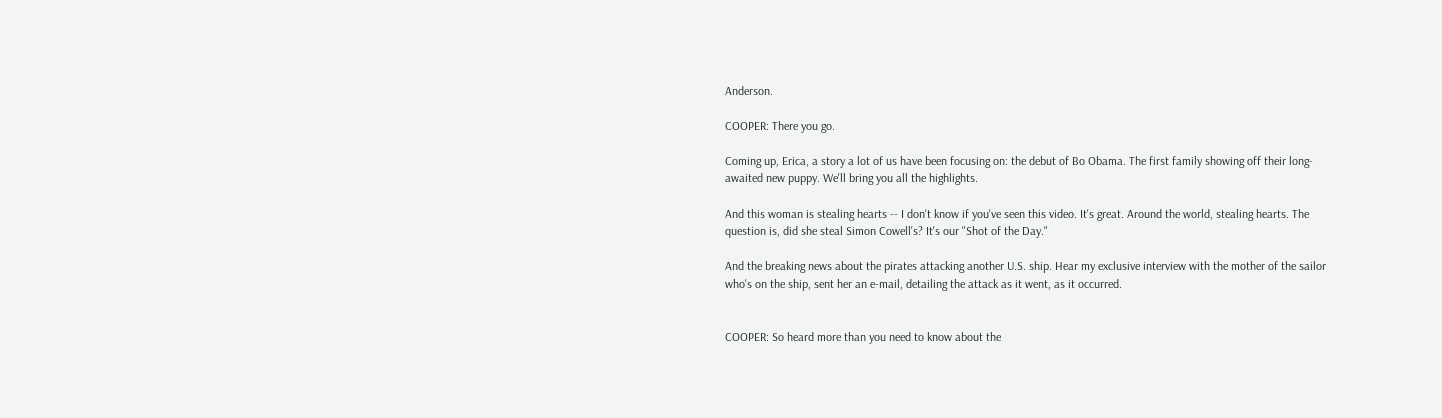Anderson.

COOPER: There you go.

Coming up, Erica, a story a lot of us have been focusing on: the debut of Bo Obama. The first family showing off their long-awaited new puppy. We'll bring you all the highlights.

And this woman is stealing hearts -- I don't know if you've seen this video. It's great. Around the world, stealing hearts. The question is, did she steal Simon Cowell's? It's our "Shot of the Day."

And the breaking news about the pirates attacking another U.S. ship. Hear my exclusive interview with the mother of the sailor who's on the ship, sent her an e-mail, detailing the attack as it went, as it occurred.


COOPER: So heard more than you need to know about the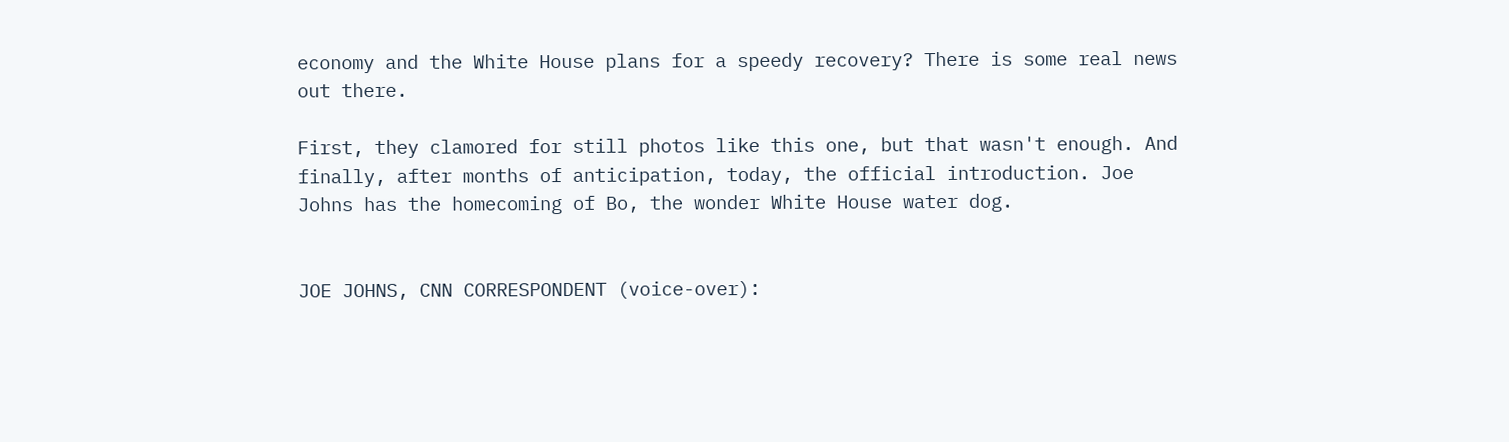economy and the White House plans for a speedy recovery? There is some real news out there.

First, they clamored for still photos like this one, but that wasn't enough. And finally, after months of anticipation, today, the official introduction. Joe Johns has the homecoming of Bo, the wonder White House water dog.


JOE JOHNS, CNN CORRESPONDENT (voice-over):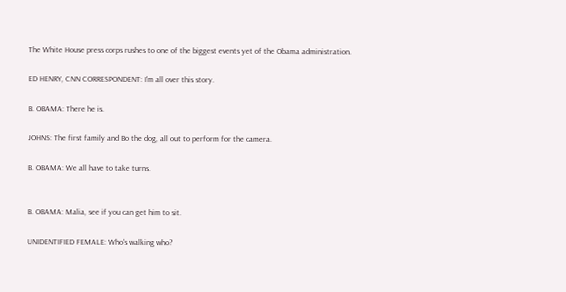The White House press corps rushes to one of the biggest events yet of the Obama administration.

ED HENRY, CNN CORRESPONDENT: I'm all over this story.

B. OBAMA: There he is.

JOHNS: The first family and Bo the dog, all out to perform for the camera.

B. OBAMA: We all have to take turns.


B. OBAMA: Malia, see if you can get him to sit.

UNIDENTIFIED FEMALE: Who's walking who?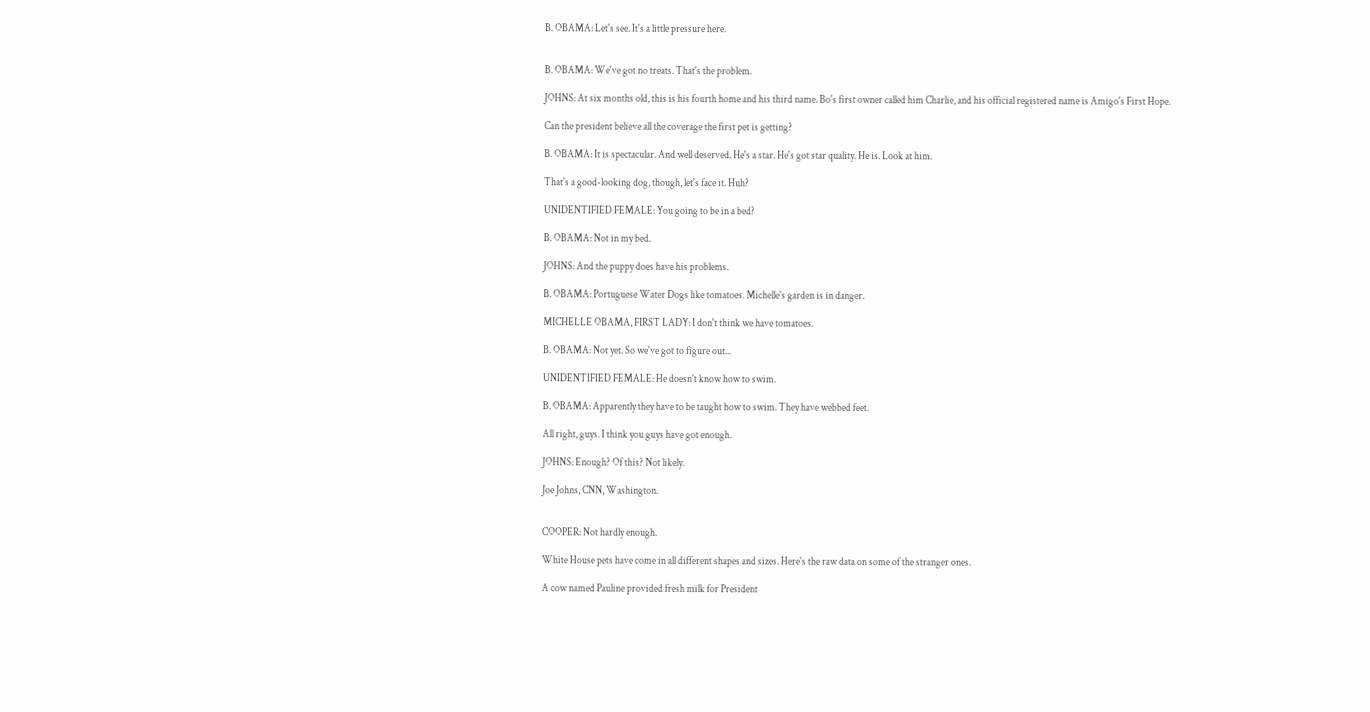B. OBAMA: Let's see. It's a little pressure here.


B. OBAMA: We've got no treats. That's the problem.

JOHNS: At six months old, this is his fourth home and his third name. Bo's first owner called him Charlie, and his official registered name is Amigo's First Hope.

Can the president believe all the coverage the first pet is getting?

B. OBAMA: It is spectacular. And well deserved. He's a star. He's got star quality. He is. Look at him.

That's a good-looking dog, though, let's face it. Huh?

UNIDENTIFIED FEMALE: You going to be in a bed?

B. OBAMA: Not in my bed.

JOHNS: And the puppy does have his problems.

B. OBAMA: Portuguese Water Dogs like tomatoes. Michelle's garden is in danger.

MICHELLE OBAMA, FIRST LADY: I don't think we have tomatoes.

B. OBAMA: Not yet. So we've got to figure out...

UNIDENTIFIED FEMALE: He doesn't know how to swim.

B. OBAMA: Apparently they have to be taught how to swim. They have webbed feet.

All right, guys. I think you guys have got enough.

JOHNS: Enough? Of this? Not likely.

Joe Johns, CNN, Washington.


COOPER: Not hardly enough.

White House pets have come in all different shapes and sizes. Here's the raw data on some of the stranger ones.

A cow named Pauline provided fresh milk for President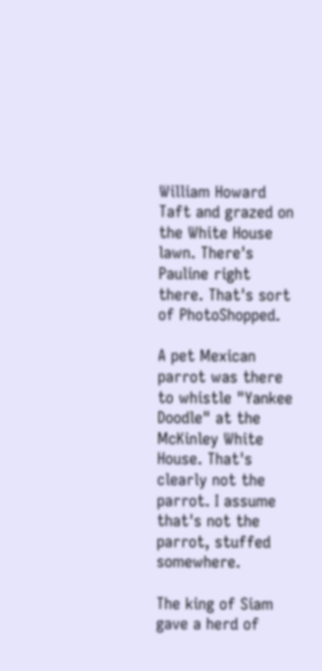William Howard Taft and grazed on the White House lawn. There's Pauline right there. That's sort of PhotoShopped.

A pet Mexican parrot was there to whistle "Yankee Doodle" at the McKinley White House. That's clearly not the parrot. I assume that's not the parrot, stuffed somewhere.

The king of Siam gave a herd of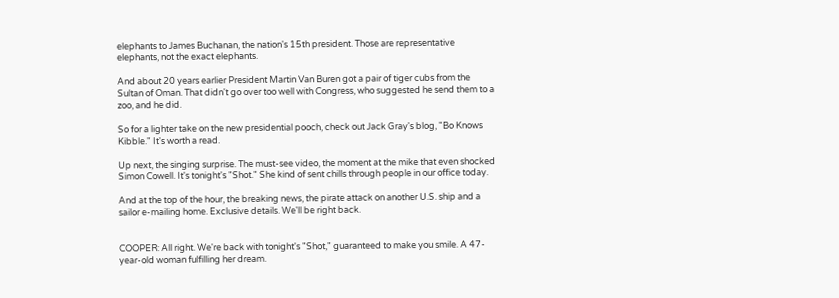elephants to James Buchanan, the nation's 15th president. Those are representative elephants, not the exact elephants.

And about 20 years earlier President Martin Van Buren got a pair of tiger cubs from the Sultan of Oman. That didn't go over too well with Congress, who suggested he send them to a zoo, and he did.

So for a lighter take on the new presidential pooch, check out Jack Gray's blog, "Bo Knows Kibble." It's worth a read.

Up next, the singing surprise. The must-see video, the moment at the mike that even shocked Simon Cowell. It's tonight's "Shot." She kind of sent chills through people in our office today.

And at the top of the hour, the breaking news, the pirate attack on another U.S. ship and a sailor e-mailing home. Exclusive details. We'll be right back.


COOPER: All right. We're back with tonight's "Shot," guaranteed to make you smile. A 47-year-old woman fulfilling her dream.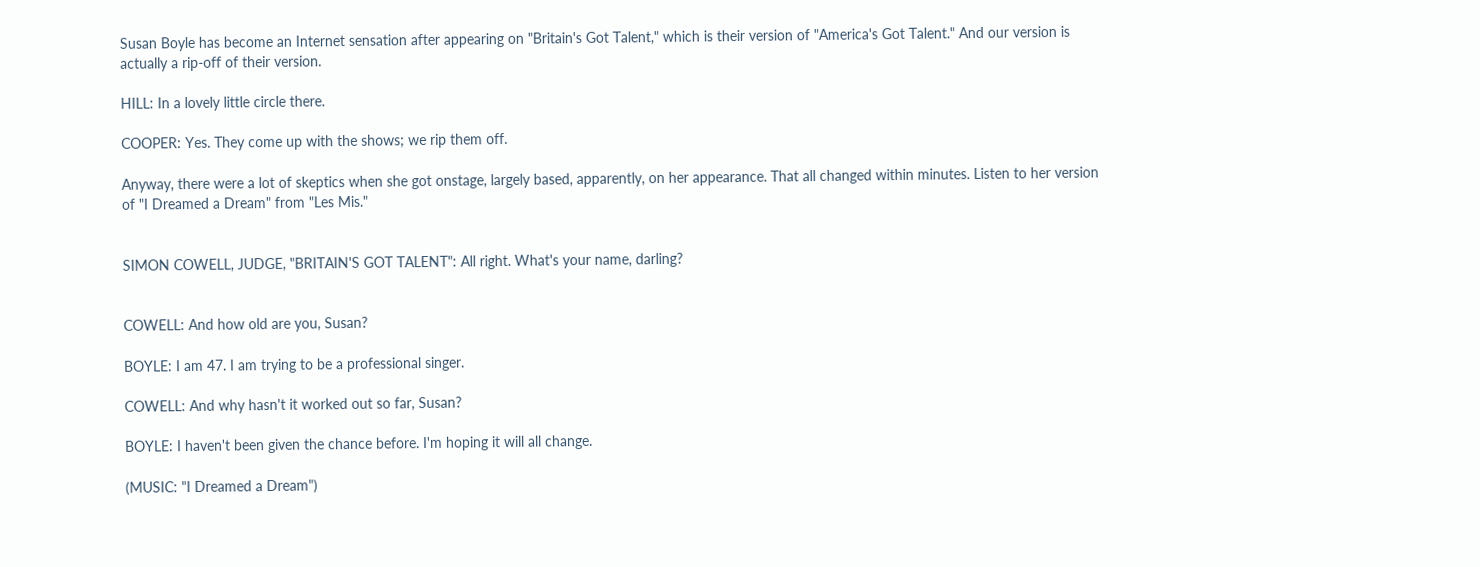Susan Boyle has become an Internet sensation after appearing on "Britain's Got Talent," which is their version of "America's Got Talent." And our version is actually a rip-off of their version.

HILL: In a lovely little circle there.

COOPER: Yes. They come up with the shows; we rip them off.

Anyway, there were a lot of skeptics when she got onstage, largely based, apparently, on her appearance. That all changed within minutes. Listen to her version of "I Dreamed a Dream" from "Les Mis."


SIMON COWELL, JUDGE, "BRITAIN'S GOT TALENT": All right. What's your name, darling?


COWELL: And how old are you, Susan?

BOYLE: I am 47. I am trying to be a professional singer.

COWELL: And why hasn't it worked out so far, Susan?

BOYLE: I haven't been given the chance before. I'm hoping it will all change.

(MUSIC: "I Dreamed a Dream")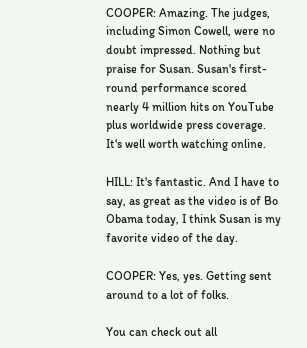COOPER: Amazing. The judges, including Simon Cowell, were no doubt impressed. Nothing but praise for Susan. Susan's first-round performance scored nearly 4 million hits on YouTube plus worldwide press coverage. It's well worth watching online.

HILL: It's fantastic. And I have to say, as great as the video is of Bo Obama today, I think Susan is my favorite video of the day.

COOPER: Yes, yes. Getting sent around to a lot of folks.

You can check out all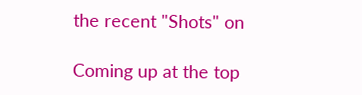the recent "Shots" on

Coming up at the top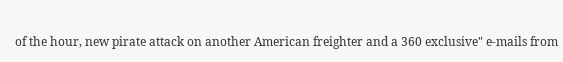of the hour, new pirate attack on another American freighter and a 360 exclusive" e-mails from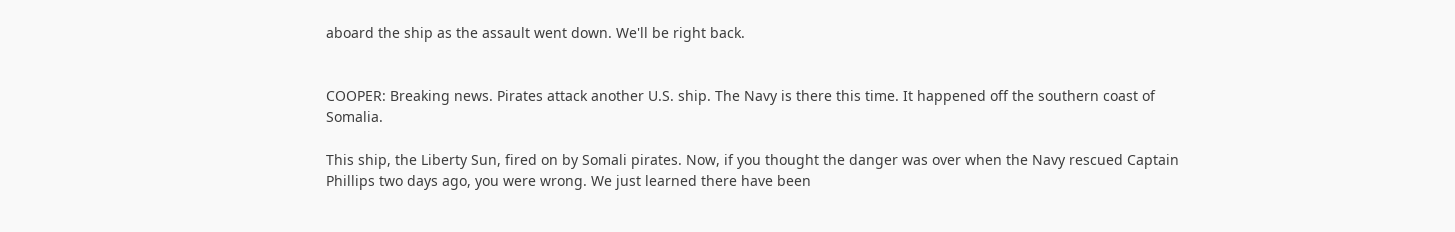aboard the ship as the assault went down. We'll be right back.


COOPER: Breaking news. Pirates attack another U.S. ship. The Navy is there this time. It happened off the southern coast of Somalia.

This ship, the Liberty Sun, fired on by Somali pirates. Now, if you thought the danger was over when the Navy rescued Captain Phillips two days ago, you were wrong. We just learned there have been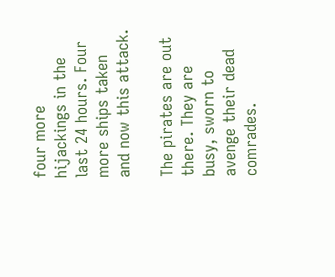four more hijackings in the last 24 hours. Four more ships taken and now this attack.

The pirates are out there. They are busy, sworn to avenge their dead comrades.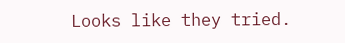Looks like they tried.